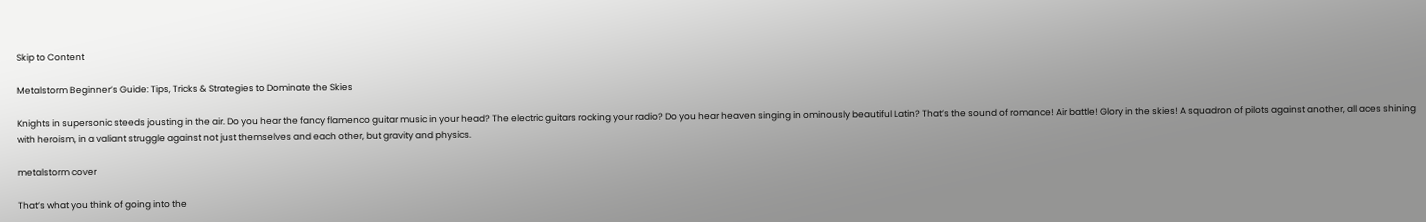Skip to Content

Metalstorm Beginner’s Guide: Tips, Tricks & Strategies to Dominate the Skies

Knights in supersonic steeds jousting in the air. Do you hear the fancy flamenco guitar music in your head? The electric guitars rocking your radio? Do you hear heaven singing in ominously beautiful Latin? That’s the sound of romance! Air battle! Glory in the skies! A squadron of pilots against another, all aces shining with heroism, in a valiant struggle against not just themselves and each other, but gravity and physics.

metalstorm cover

That’s what you think of going into the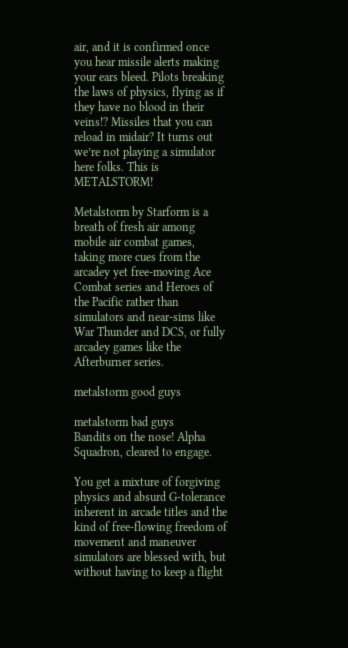air, and it is confirmed once you hear missile alerts making your ears bleed. Pilots breaking the laws of physics, flying as if they have no blood in their veins!? Missiles that you can reload in midair? It turns out we’re not playing a simulator here folks. This is METALSTORM!

Metalstorm by Starform is a breath of fresh air among mobile air combat games, taking more cues from the arcadey yet free-moving Ace Combat series and Heroes of the Pacific rather than simulators and near-sims like War Thunder and DCS, or fully arcadey games like the Afterburner series.

metalstorm good guys

metalstorm bad guys
Bandits on the nose! Alpha Squadron, cleared to engage.

You get a mixture of forgiving physics and absurd G-tolerance inherent in arcade titles and the kind of free-flowing freedom of movement and maneuver simulators are blessed with, but without having to keep a flight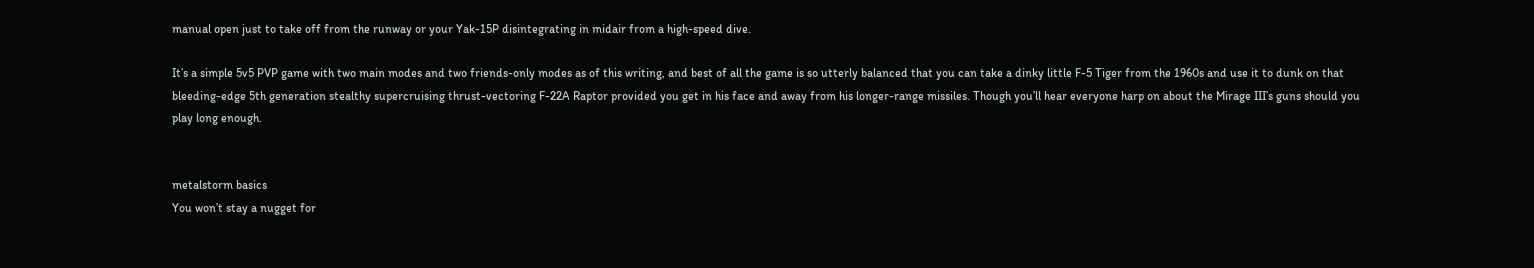manual open just to take off from the runway or your Yak-15P disintegrating in midair from a high-speed dive.

It’s a simple 5v5 PVP game with two main modes and two friends-only modes as of this writing, and best of all the game is so utterly balanced that you can take a dinky little F-5 Tiger from the 1960s and use it to dunk on that bleeding-edge 5th generation stealthy supercruising thrust-vectoring F-22A Raptor provided you get in his face and away from his longer-range missiles. Though you’ll hear everyone harp on about the Mirage III’s guns should you play long enough.


metalstorm basics
You won’t stay a nugget for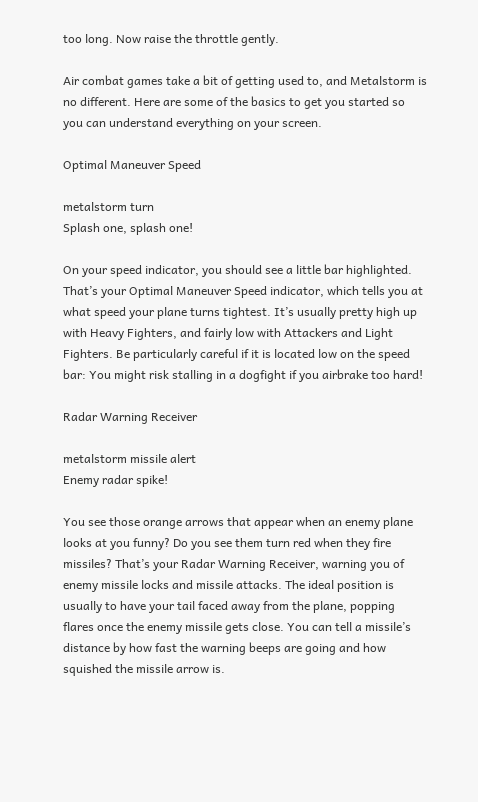too long. Now raise the throttle gently.

Air combat games take a bit of getting used to, and Metalstorm is no different. Here are some of the basics to get you started so you can understand everything on your screen.

Optimal Maneuver Speed

metalstorm turn
Splash one, splash one!

On your speed indicator, you should see a little bar highlighted. That’s your Optimal Maneuver Speed indicator, which tells you at what speed your plane turns tightest. It’s usually pretty high up with Heavy Fighters, and fairly low with Attackers and Light Fighters. Be particularly careful if it is located low on the speed bar: You might risk stalling in a dogfight if you airbrake too hard!

Radar Warning Receiver

metalstorm missile alert
Enemy radar spike!

You see those orange arrows that appear when an enemy plane looks at you funny? Do you see them turn red when they fire missiles? That’s your Radar Warning Receiver, warning you of enemy missile locks and missile attacks. The ideal position is usually to have your tail faced away from the plane, popping flares once the enemy missile gets close. You can tell a missile’s distance by how fast the warning beeps are going and how squished the missile arrow is.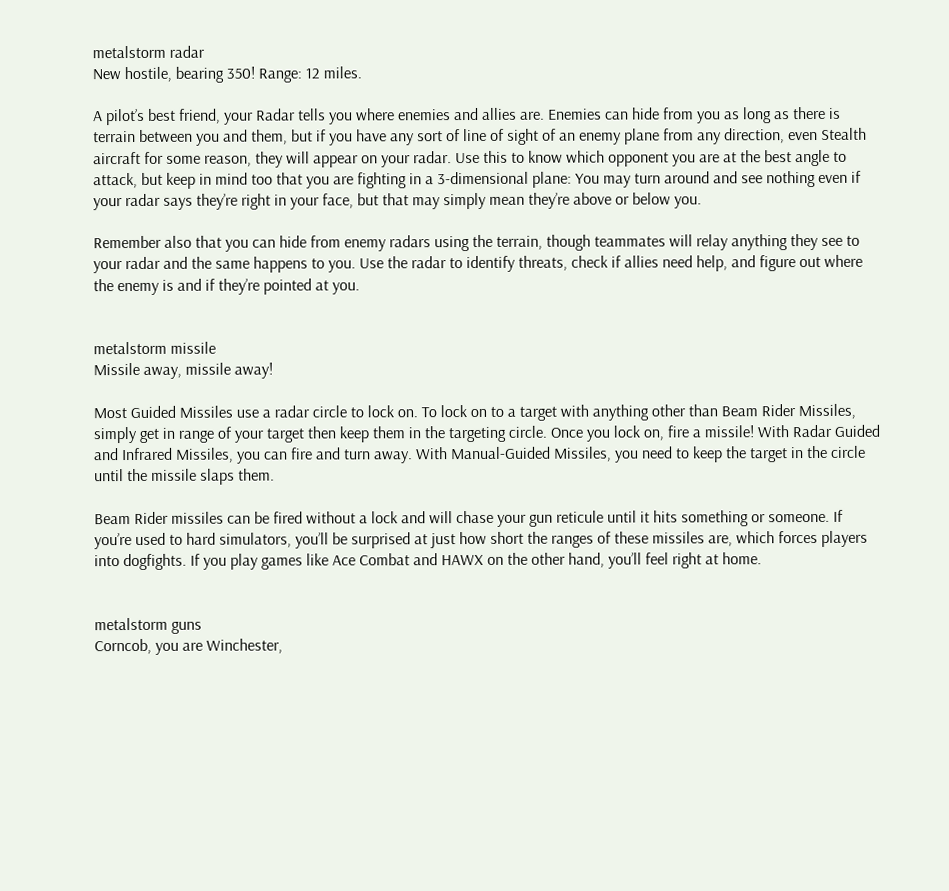metalstorm radar
New hostile, bearing 350! Range: 12 miles.

A pilot’s best friend, your Radar tells you where enemies and allies are. Enemies can hide from you as long as there is terrain between you and them, but if you have any sort of line of sight of an enemy plane from any direction, even Stealth aircraft for some reason, they will appear on your radar. Use this to know which opponent you are at the best angle to attack, but keep in mind too that you are fighting in a 3-dimensional plane: You may turn around and see nothing even if your radar says they’re right in your face, but that may simply mean they’re above or below you.

Remember also that you can hide from enemy radars using the terrain, though teammates will relay anything they see to your radar and the same happens to you. Use the radar to identify threats, check if allies need help, and figure out where the enemy is and if they’re pointed at you.


metalstorm missile
Missile away, missile away!

Most Guided Missiles use a radar circle to lock on. To lock on to a target with anything other than Beam Rider Missiles, simply get in range of your target then keep them in the targeting circle. Once you lock on, fire a missile! With Radar Guided and Infrared Missiles, you can fire and turn away. With Manual-Guided Missiles, you need to keep the target in the circle until the missile slaps them.

Beam Rider missiles can be fired without a lock and will chase your gun reticule until it hits something or someone. If you’re used to hard simulators, you’ll be surprised at just how short the ranges of these missiles are, which forces players into dogfights. If you play games like Ace Combat and HAWX on the other hand, you’ll feel right at home.


metalstorm guns
Corncob, you are Winchester,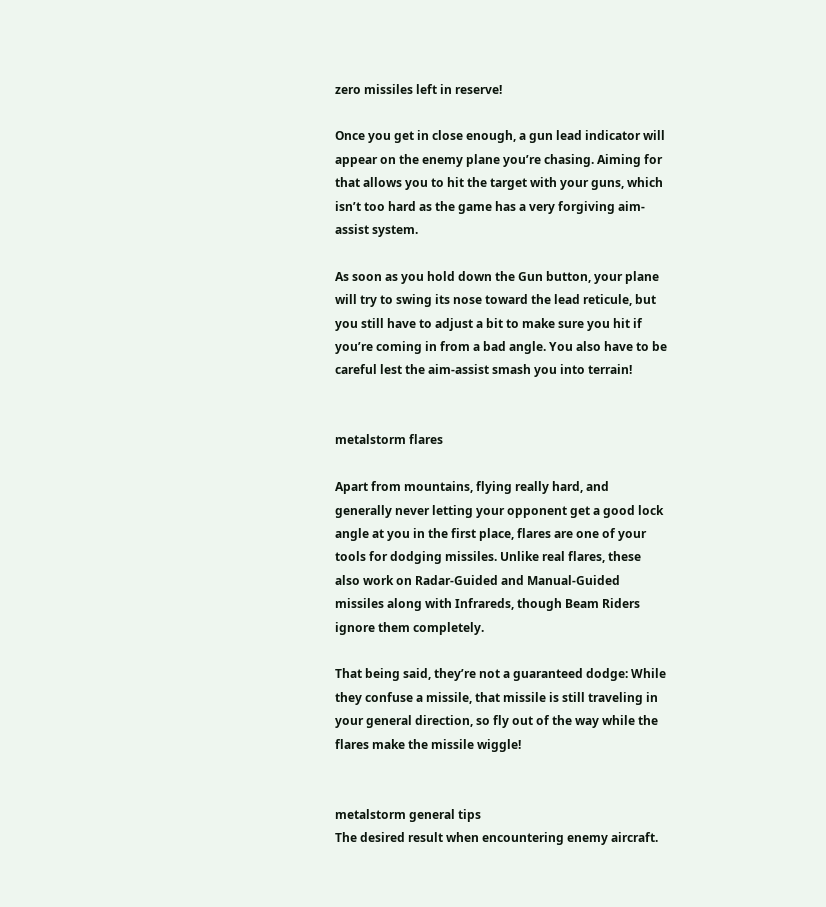zero missiles left in reserve!

Once you get in close enough, a gun lead indicator will appear on the enemy plane you’re chasing. Aiming for that allows you to hit the target with your guns, which isn’t too hard as the game has a very forgiving aim-assist system.

As soon as you hold down the Gun button, your plane will try to swing its nose toward the lead reticule, but you still have to adjust a bit to make sure you hit if you’re coming in from a bad angle. You also have to be careful lest the aim-assist smash you into terrain!


metalstorm flares

Apart from mountains, flying really hard, and generally never letting your opponent get a good lock angle at you in the first place, flares are one of your tools for dodging missiles. Unlike real flares, these also work on Radar-Guided and Manual-Guided missiles along with Infrareds, though Beam Riders ignore them completely.

That being said, they’re not a guaranteed dodge: While they confuse a missile, that missile is still traveling in your general direction, so fly out of the way while the flares make the missile wiggle!


metalstorm general tips
The desired result when encountering enemy aircraft.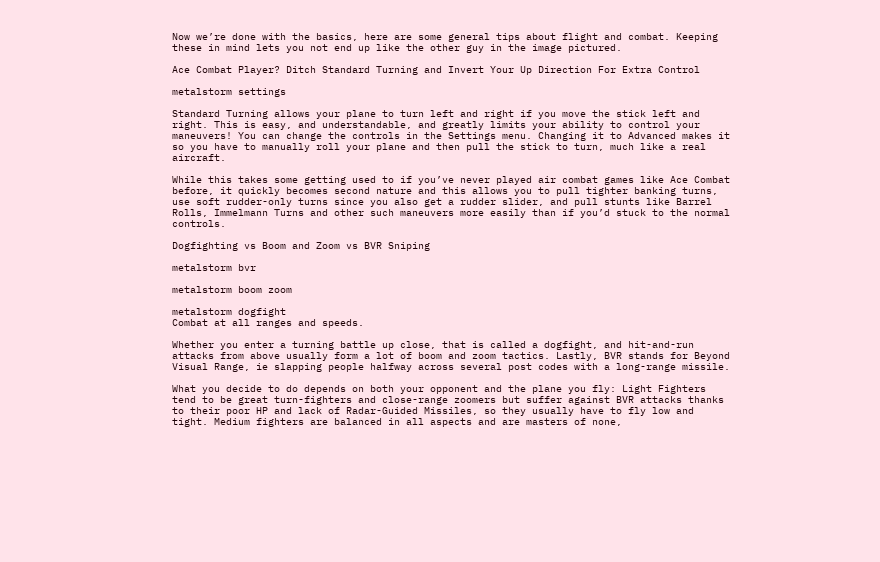Now we’re done with the basics, here are some general tips about flight and combat. Keeping these in mind lets you not end up like the other guy in the image pictured.

Ace Combat Player? Ditch Standard Turning and Invert Your Up Direction For Extra Control

metalstorm settings

Standard Turning allows your plane to turn left and right if you move the stick left and right. This is easy, and understandable, and greatly limits your ability to control your maneuvers! You can change the controls in the Settings menu. Changing it to Advanced makes it so you have to manually roll your plane and then pull the stick to turn, much like a real aircraft.

While this takes some getting used to if you’ve never played air combat games like Ace Combat before, it quickly becomes second nature and this allows you to pull tighter banking turns, use soft rudder-only turns since you also get a rudder slider, and pull stunts like Barrel Rolls, Immelmann Turns and other such maneuvers more easily than if you’d stuck to the normal controls.

Dogfighting vs Boom and Zoom vs BVR Sniping

metalstorm bvr

metalstorm boom zoom

metalstorm dogfight
Combat at all ranges and speeds.

Whether you enter a turning battle up close, that is called a dogfight, and hit-and-run attacks from above usually form a lot of boom and zoom tactics. Lastly, BVR stands for Beyond Visual Range, ie slapping people halfway across several post codes with a long-range missile.

What you decide to do depends on both your opponent and the plane you fly: Light Fighters tend to be great turn-fighters and close-range zoomers but suffer against BVR attacks thanks to their poor HP and lack of Radar-Guided Missiles, so they usually have to fly low and tight. Medium fighters are balanced in all aspects and are masters of none,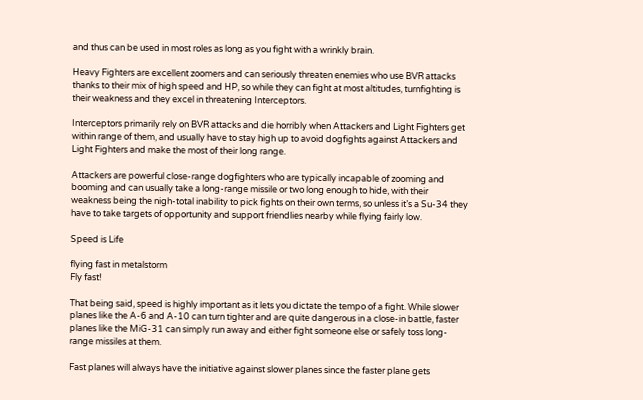and thus can be used in most roles as long as you fight with a wrinkly brain.

Heavy Fighters are excellent zoomers and can seriously threaten enemies who use BVR attacks thanks to their mix of high speed and HP, so while they can fight at most altitudes, turnfighting is their weakness and they excel in threatening Interceptors.

Interceptors primarily rely on BVR attacks and die horribly when Attackers and Light Fighters get within range of them, and usually have to stay high up to avoid dogfights against Attackers and Light Fighters and make the most of their long range.

Attackers are powerful close-range dogfighters who are typically incapable of zooming and booming and can usually take a long-range missile or two long enough to hide, with their weakness being the nigh-total inability to pick fights on their own terms, so unless it’s a Su-34 they have to take targets of opportunity and support friendlies nearby while flying fairly low.

Speed is Life

flying fast in metalstorm
Fly fast!

That being said, speed is highly important as it lets you dictate the tempo of a fight. While slower planes like the A-6 and A-10 can turn tighter and are quite dangerous in a close-in battle, faster planes like the MiG-31 can simply run away and either fight someone else or safely toss long-range missiles at them.

Fast planes will always have the initiative against slower planes since the faster plane gets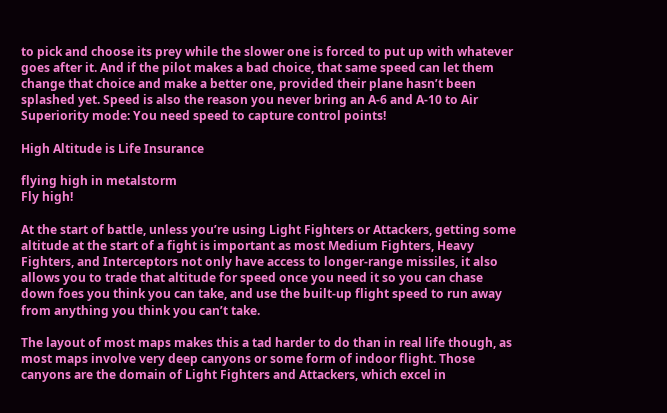to pick and choose its prey while the slower one is forced to put up with whatever goes after it. And if the pilot makes a bad choice, that same speed can let them change that choice and make a better one, provided their plane hasn’t been splashed yet. Speed is also the reason you never bring an A-6 and A-10 to Air Superiority mode: You need speed to capture control points!

High Altitude is Life Insurance

flying high in metalstorm
Fly high!

At the start of battle, unless you’re using Light Fighters or Attackers, getting some altitude at the start of a fight is important as most Medium Fighters, Heavy Fighters, and Interceptors not only have access to longer-range missiles, it also allows you to trade that altitude for speed once you need it so you can chase down foes you think you can take, and use the built-up flight speed to run away from anything you think you can’t take.

The layout of most maps makes this a tad harder to do than in real life though, as most maps involve very deep canyons or some form of indoor flight. Those canyons are the domain of Light Fighters and Attackers, which excel in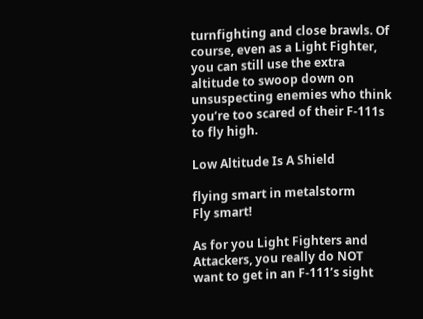turnfighting and close brawls. Of course, even as a Light Fighter, you can still use the extra altitude to swoop down on unsuspecting enemies who think you’re too scared of their F-111s to fly high.

Low Altitude Is A Shield

flying smart in metalstorm
Fly smart!

As for you Light Fighters and Attackers, you really do NOT want to get in an F-111’s sight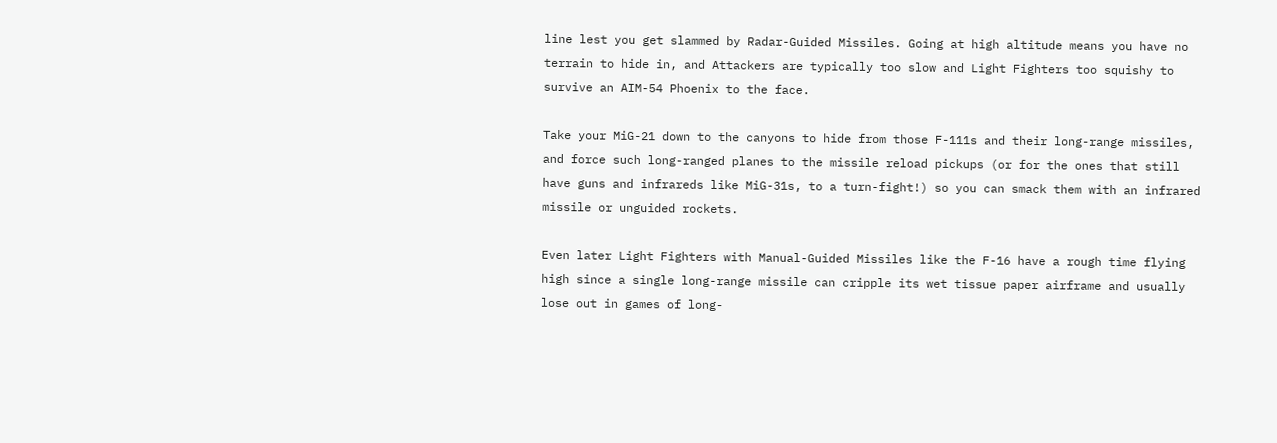line lest you get slammed by Radar-Guided Missiles. Going at high altitude means you have no terrain to hide in, and Attackers are typically too slow and Light Fighters too squishy to survive an AIM-54 Phoenix to the face.

Take your MiG-21 down to the canyons to hide from those F-111s and their long-range missiles, and force such long-ranged planes to the missile reload pickups (or for the ones that still have guns and infrareds like MiG-31s, to a turn-fight!) so you can smack them with an infrared missile or unguided rockets.

Even later Light Fighters with Manual-Guided Missiles like the F-16 have a rough time flying high since a single long-range missile can cripple its wet tissue paper airframe and usually lose out in games of long-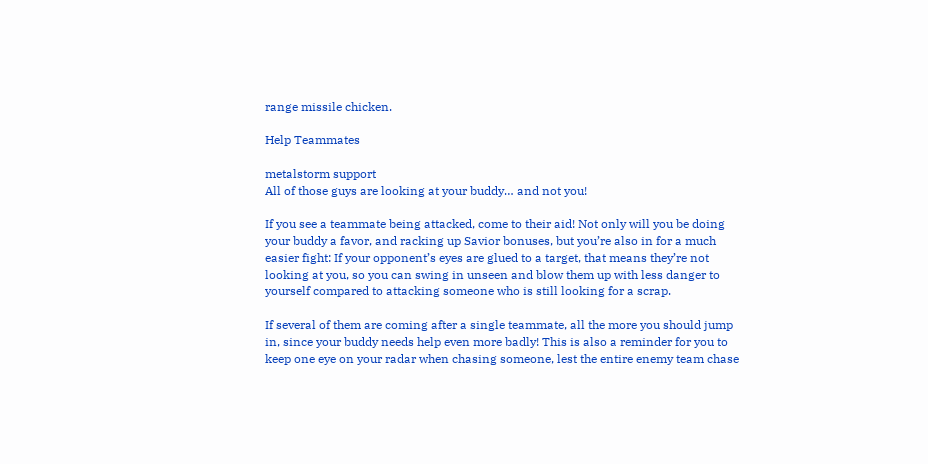range missile chicken.

Help Teammates

metalstorm support
All of those guys are looking at your buddy… and not you!

If you see a teammate being attacked, come to their aid! Not only will you be doing your buddy a favor, and racking up Savior bonuses, but you’re also in for a much easier fight: If your opponent’s eyes are glued to a target, that means they’re not looking at you, so you can swing in unseen and blow them up with less danger to yourself compared to attacking someone who is still looking for a scrap.

If several of them are coming after a single teammate, all the more you should jump in, since your buddy needs help even more badly! This is also a reminder for you to keep one eye on your radar when chasing someone, lest the entire enemy team chase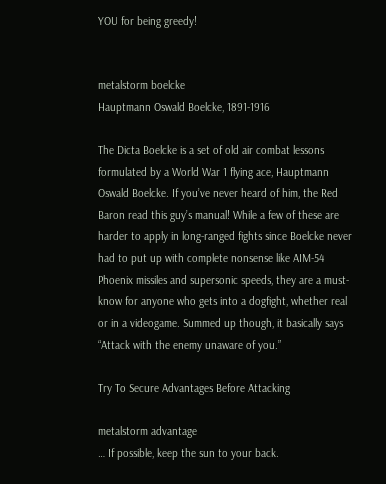YOU for being greedy!


metalstorm boelcke
Hauptmann Oswald Boelcke, 1891-1916

The Dicta Boelcke is a set of old air combat lessons formulated by a World War 1 flying ace, Hauptmann Oswald Boelcke. If you’ve never heard of him, the Red Baron read this guy’s manual! While a few of these are harder to apply in long-ranged fights since Boelcke never had to put up with complete nonsense like AIM-54 Phoenix missiles and supersonic speeds, they are a must-know for anyone who gets into a dogfight, whether real or in a videogame. Summed up though, it basically says “Attack with the enemy unaware of you.”

Try To Secure Advantages Before Attacking

metalstorm advantage
… If possible, keep the sun to your back.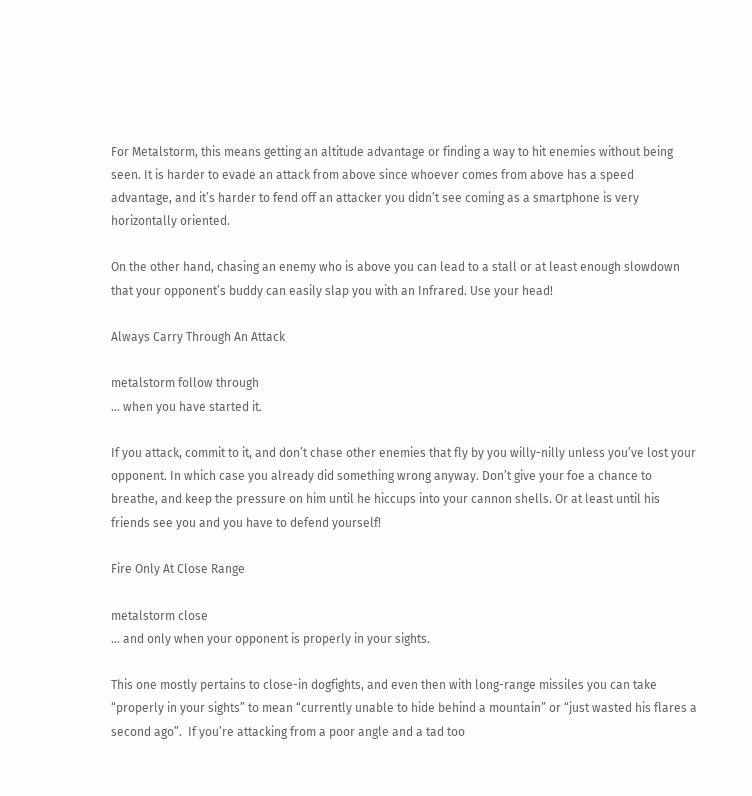For Metalstorm, this means getting an altitude advantage or finding a way to hit enemies without being seen. It is harder to evade an attack from above since whoever comes from above has a speed advantage, and it’s harder to fend off an attacker you didn’t see coming as a smartphone is very horizontally oriented.

On the other hand, chasing an enemy who is above you can lead to a stall or at least enough slowdown that your opponent’s buddy can easily slap you with an Infrared. Use your head!

Always Carry Through An Attack

metalstorm follow through
… when you have started it.

If you attack, commit to it, and don’t chase other enemies that fly by you willy-nilly unless you’ve lost your opponent. In which case you already did something wrong anyway. Don’t give your foe a chance to breathe, and keep the pressure on him until he hiccups into your cannon shells. Or at least until his friends see you and you have to defend yourself!

Fire Only At Close Range

metalstorm close
… and only when your opponent is properly in your sights.

This one mostly pertains to close-in dogfights, and even then with long-range missiles you can take “properly in your sights” to mean “currently unable to hide behind a mountain” or “just wasted his flares a second ago”.  If you’re attacking from a poor angle and a tad too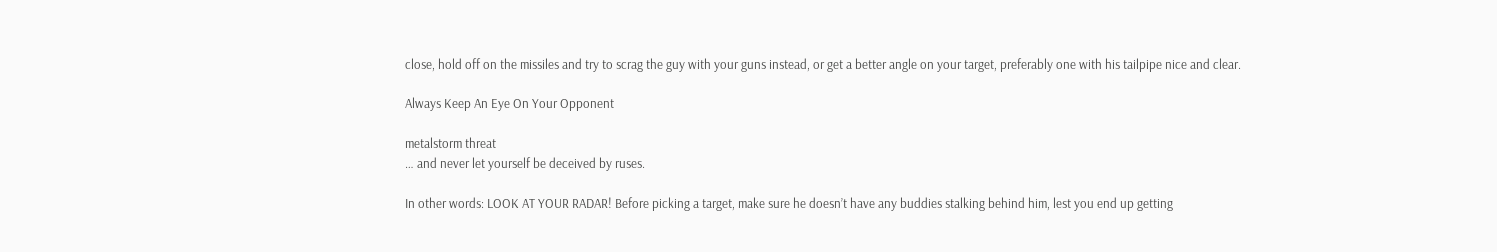close, hold off on the missiles and try to scrag the guy with your guns instead, or get a better angle on your target, preferably one with his tailpipe nice and clear.

Always Keep An Eye On Your Opponent

metalstorm threat
… and never let yourself be deceived by ruses.

In other words: LOOK AT YOUR RADAR! Before picking a target, make sure he doesn’t have any buddies stalking behind him, lest you end up getting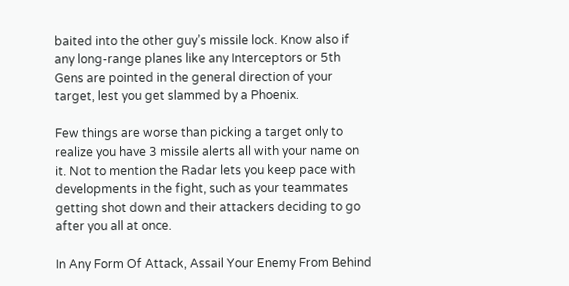baited into the other guy’s missile lock. Know also if any long-range planes like any Interceptors or 5th Gens are pointed in the general direction of your target, lest you get slammed by a Phoenix.

Few things are worse than picking a target only to realize you have 3 missile alerts all with your name on it. Not to mention the Radar lets you keep pace with developments in the fight, such as your teammates getting shot down and their attackers deciding to go after you all at once.

In Any Form Of Attack, Assail Your Enemy From Behind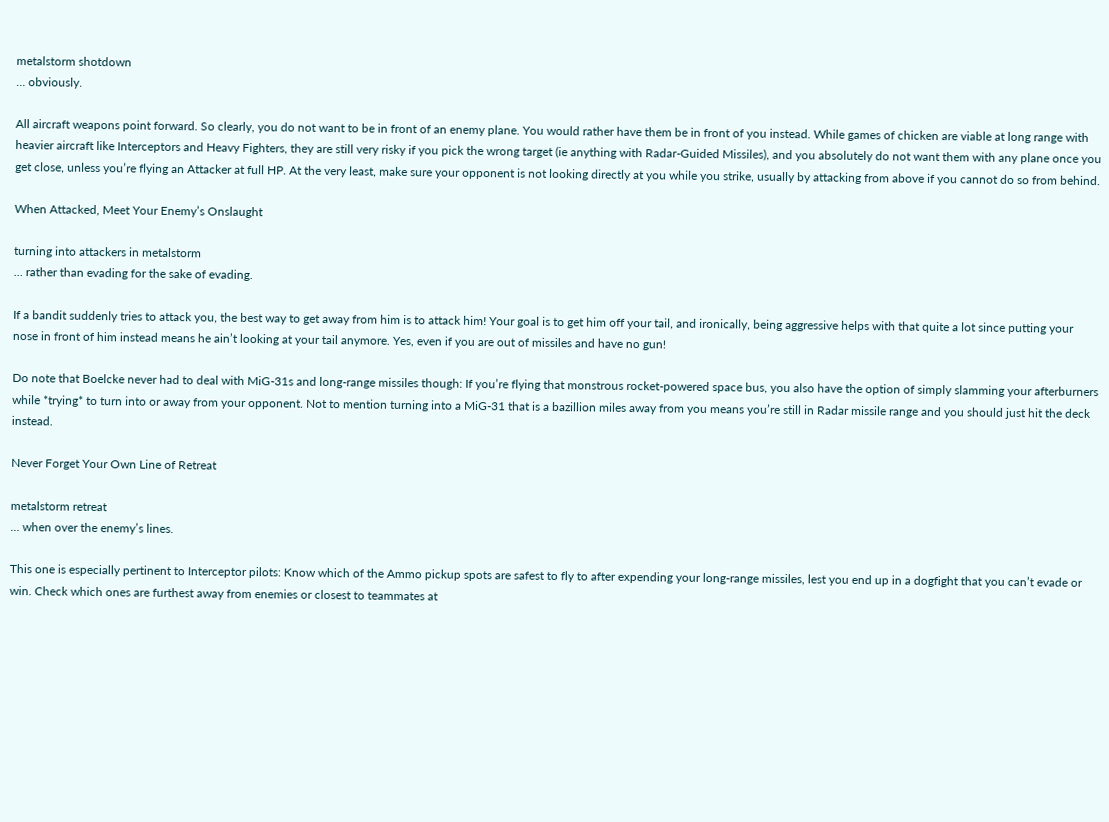metalstorm shotdown
… obviously.

All aircraft weapons point forward. So clearly, you do not want to be in front of an enemy plane. You would rather have them be in front of you instead. While games of chicken are viable at long range with heavier aircraft like Interceptors and Heavy Fighters, they are still very risky if you pick the wrong target (ie anything with Radar-Guided Missiles), and you absolutely do not want them with any plane once you get close, unless you’re flying an Attacker at full HP. At the very least, make sure your opponent is not looking directly at you while you strike, usually by attacking from above if you cannot do so from behind.

When Attacked, Meet Your Enemy’s Onslaught

turning into attackers in metalstorm
… rather than evading for the sake of evading.

If a bandit suddenly tries to attack you, the best way to get away from him is to attack him! Your goal is to get him off your tail, and ironically, being aggressive helps with that quite a lot since putting your nose in front of him instead means he ain’t looking at your tail anymore. Yes, even if you are out of missiles and have no gun!

Do note that Boelcke never had to deal with MiG-31s and long-range missiles though: If you’re flying that monstrous rocket-powered space bus, you also have the option of simply slamming your afterburners while *trying* to turn into or away from your opponent. Not to mention turning into a MiG-31 that is a bazillion miles away from you means you’re still in Radar missile range and you should just hit the deck instead.

Never Forget Your Own Line of Retreat

metalstorm retreat
… when over the enemy’s lines.

This one is especially pertinent to Interceptor pilots: Know which of the Ammo pickup spots are safest to fly to after expending your long-range missiles, lest you end up in a dogfight that you can’t evade or win. Check which ones are furthest away from enemies or closest to teammates at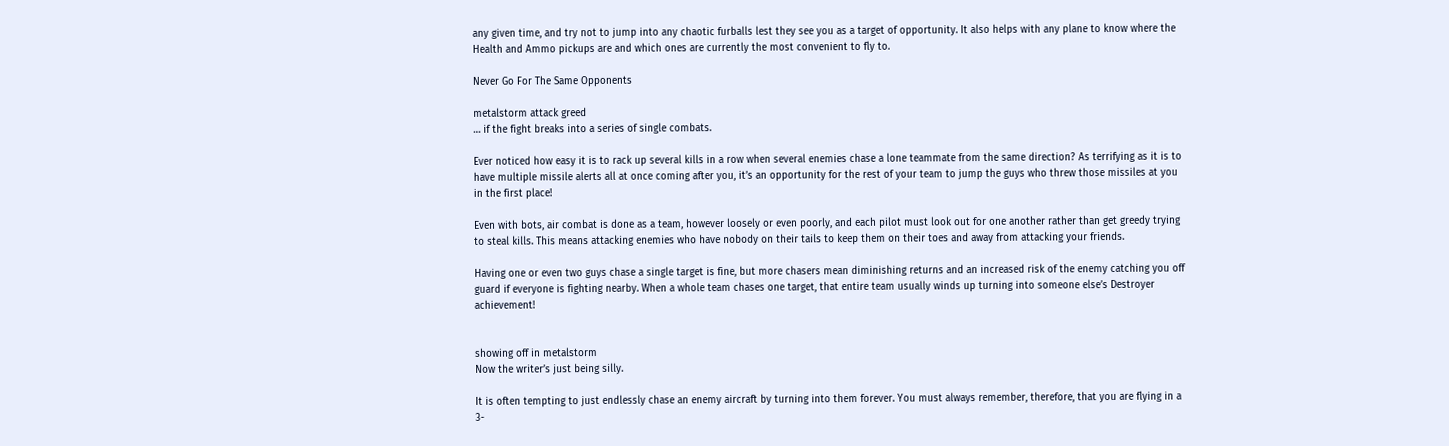any given time, and try not to jump into any chaotic furballs lest they see you as a target of opportunity. It also helps with any plane to know where the Health and Ammo pickups are and which ones are currently the most convenient to fly to.

Never Go For The Same Opponents

metalstorm attack greed
… if the fight breaks into a series of single combats.

Ever noticed how easy it is to rack up several kills in a row when several enemies chase a lone teammate from the same direction? As terrifying as it is to have multiple missile alerts all at once coming after you, it’s an opportunity for the rest of your team to jump the guys who threw those missiles at you in the first place!

Even with bots, air combat is done as a team, however loosely or even poorly, and each pilot must look out for one another rather than get greedy trying to steal kills. This means attacking enemies who have nobody on their tails to keep them on their toes and away from attacking your friends.

Having one or even two guys chase a single target is fine, but more chasers mean diminishing returns and an increased risk of the enemy catching you off guard if everyone is fighting nearby. When a whole team chases one target, that entire team usually winds up turning into someone else’s Destroyer achievement!


showing off in metalstorm
Now the writer’s just being silly.

It is often tempting to just endlessly chase an enemy aircraft by turning into them forever. You must always remember, therefore, that you are flying in a 3-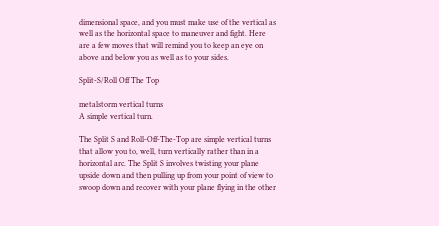dimensional space, and you must make use of the vertical as well as the horizontal space to maneuver and fight. Here are a few moves that will remind you to keep an eye on above and below you as well as to your sides.

Split-S/Roll Off The Top

metalstorm vertical turns
A simple vertical turn.

The Split S and Roll-Off-The-Top are simple vertical turns that allow you to, well, turn vertically rather than in a horizontal arc. The Split S involves twisting your plane upside down and then pulling up from your point of view to swoop down and recover with your plane flying in the other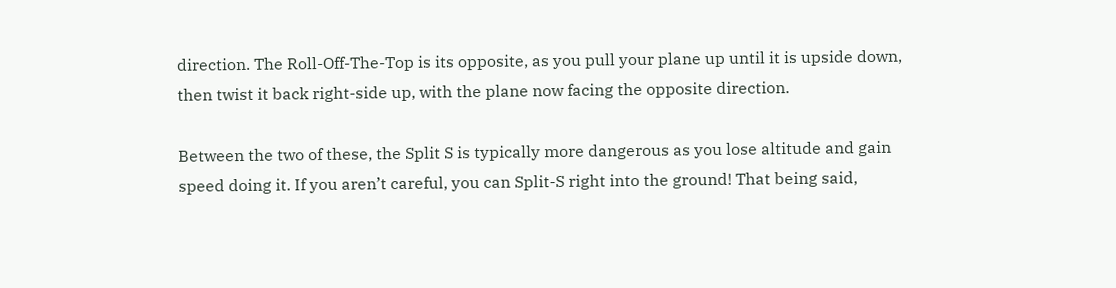direction. The Roll-Off-The-Top is its opposite, as you pull your plane up until it is upside down, then twist it back right-side up, with the plane now facing the opposite direction.

Between the two of these, the Split S is typically more dangerous as you lose altitude and gain speed doing it. If you aren’t careful, you can Split-S right into the ground! That being said,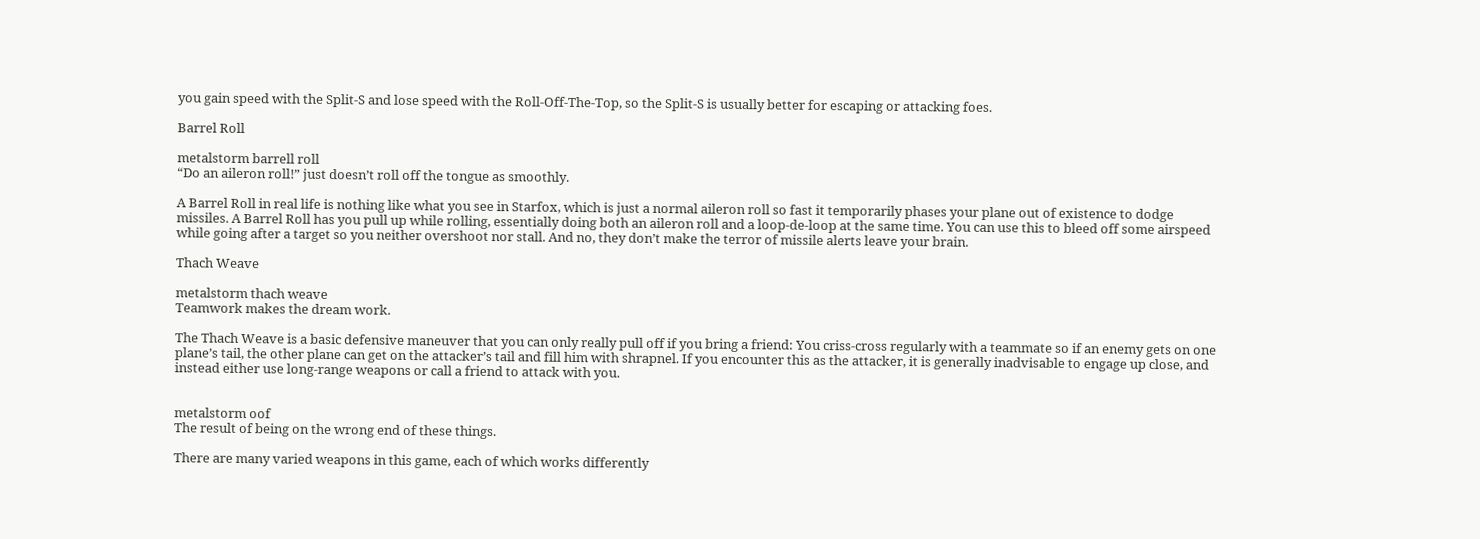you gain speed with the Split-S and lose speed with the Roll-Off-The-Top, so the Split-S is usually better for escaping or attacking foes.

Barrel Roll

metalstorm barrell roll
“Do an aileron roll!” just doesn’t roll off the tongue as smoothly.

A Barrel Roll in real life is nothing like what you see in Starfox, which is just a normal aileron roll so fast it temporarily phases your plane out of existence to dodge missiles. A Barrel Roll has you pull up while rolling, essentially doing both an aileron roll and a loop-de-loop at the same time. You can use this to bleed off some airspeed while going after a target so you neither overshoot nor stall. And no, they don’t make the terror of missile alerts leave your brain.

Thach Weave

metalstorm thach weave
Teamwork makes the dream work.

The Thach Weave is a basic defensive maneuver that you can only really pull off if you bring a friend: You criss-cross regularly with a teammate so if an enemy gets on one plane’s tail, the other plane can get on the attacker’s tail and fill him with shrapnel. If you encounter this as the attacker, it is generally inadvisable to engage up close, and instead either use long-range weapons or call a friend to attack with you.


metalstorm oof
The result of being on the wrong end of these things.

There are many varied weapons in this game, each of which works differently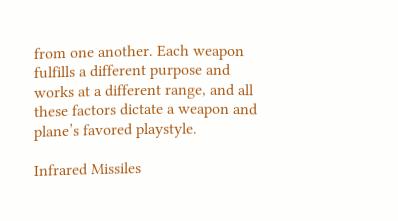from one another. Each weapon fulfills a different purpose and works at a different range, and all these factors dictate a weapon and plane’s favored playstyle.

Infrared Missiles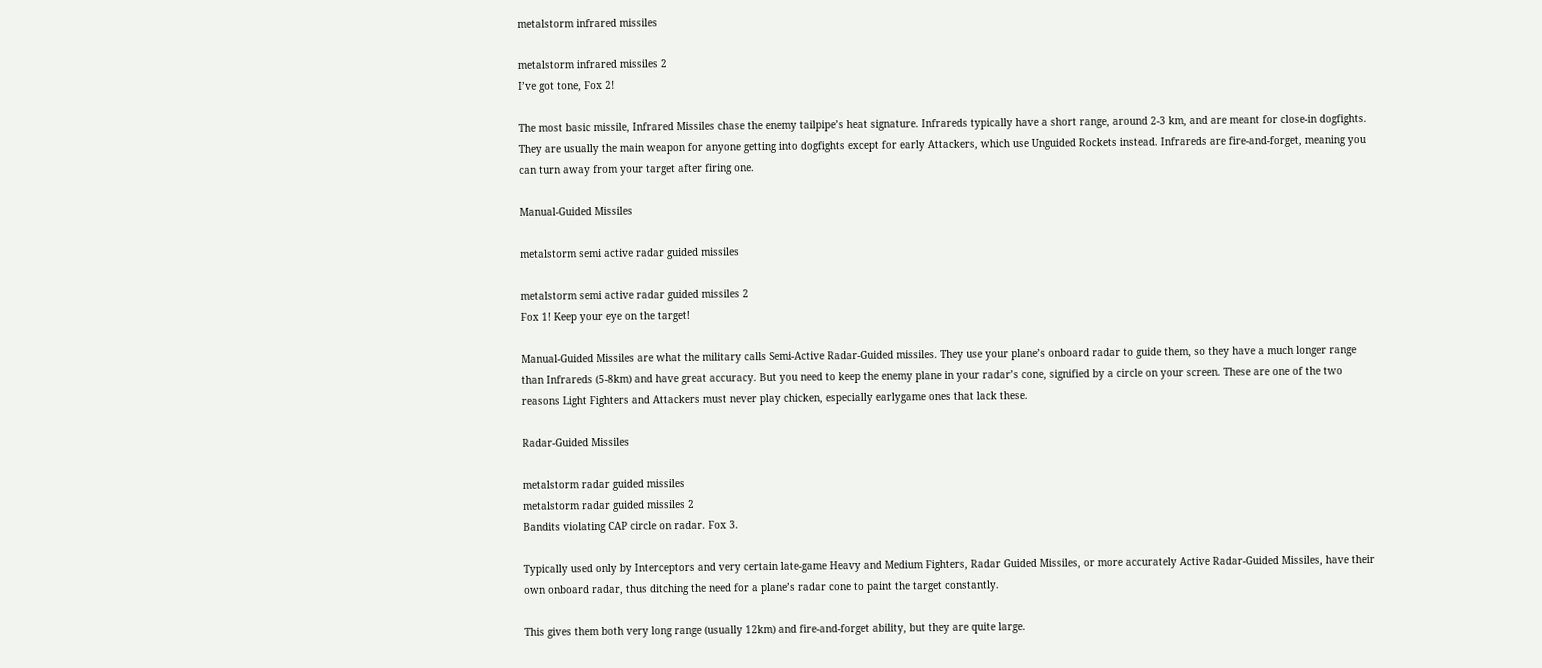metalstorm infrared missiles

metalstorm infrared missiles 2
I’ve got tone, Fox 2!

The most basic missile, Infrared Missiles chase the enemy tailpipe’s heat signature. Infrareds typically have a short range, around 2-3 km, and are meant for close-in dogfights. They are usually the main weapon for anyone getting into dogfights except for early Attackers, which use Unguided Rockets instead. Infrareds are fire-and-forget, meaning you can turn away from your target after firing one.

Manual-Guided Missiles

metalstorm semi active radar guided missiles

metalstorm semi active radar guided missiles 2
Fox 1! Keep your eye on the target!

Manual-Guided Missiles are what the military calls Semi-Active Radar-Guided missiles. They use your plane’s onboard radar to guide them, so they have a much longer range than Infrareds (5-8km) and have great accuracy. But you need to keep the enemy plane in your radar’s cone, signified by a circle on your screen. These are one of the two reasons Light Fighters and Attackers must never play chicken, especially earlygame ones that lack these.

Radar-Guided Missiles

metalstorm radar guided missiles
metalstorm radar guided missiles 2
Bandits violating CAP circle on radar. Fox 3.

Typically used only by Interceptors and very certain late-game Heavy and Medium Fighters, Radar Guided Missiles, or more accurately Active Radar-Guided Missiles, have their own onboard radar, thus ditching the need for a plane’s radar cone to paint the target constantly.

This gives them both very long range (usually 12km) and fire-and-forget ability, but they are quite large.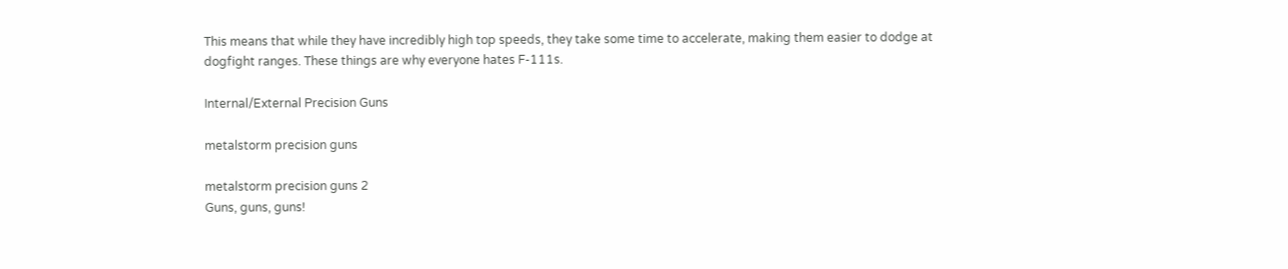This means that while they have incredibly high top speeds, they take some time to accelerate, making them easier to dodge at dogfight ranges. These things are why everyone hates F-111s.

Internal/External Precision Guns

metalstorm precision guns

metalstorm precision guns 2
Guns, guns, guns!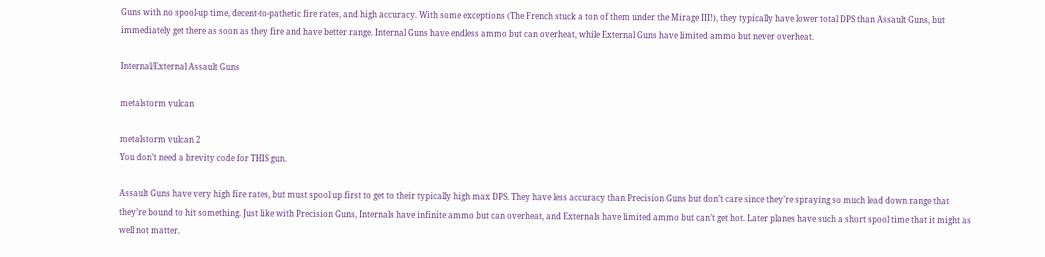Guns with no spool-up time, decent-to-pathetic fire rates, and high accuracy. With some exceptions (The French stuck a ton of them under the Mirage III!), they typically have lower total DPS than Assault Guns, but immediately get there as soon as they fire and have better range. Internal Guns have endless ammo but can overheat, while External Guns have limited ammo but never overheat.

Internal/External Assault Guns

metalstorm vulcan

metalstorm vulcan 2
You don’t need a brevity code for THIS gun.

Assault Guns have very high fire rates, but must spool up first to get to their typically high max DPS. They have less accuracy than Precision Guns but don’t care since they’re spraying so much lead down range that they’re bound to hit something. Just like with Precision Guns, Internals have infinite ammo but can overheat, and Externals have limited ammo but can’t get hot. Later planes have such a short spool time that it might as well not matter.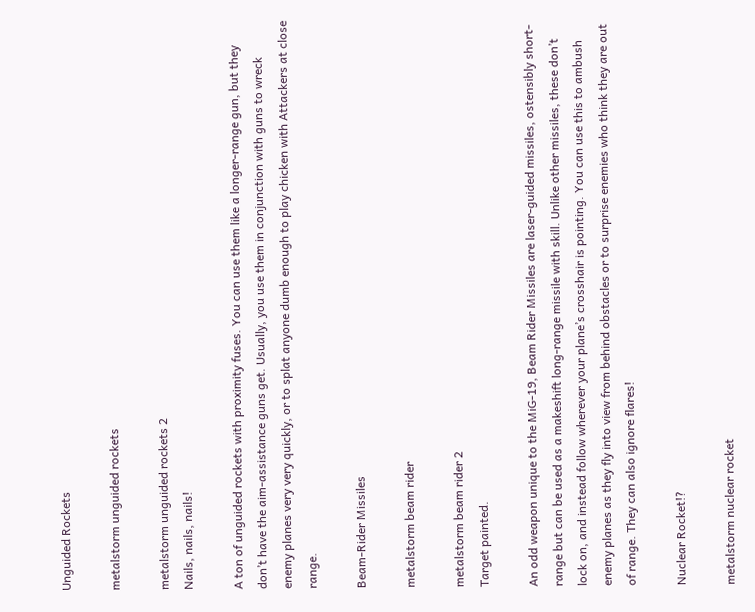Unguided Rockets

metalstorm unguided rockets

metalstorm unguided rockets 2
Nails, nails, nails!

A ton of unguided rockets with proximity fuses. You can use them like a longer-range gun, but they don’t have the aim-assistance guns get. Usually, you use them in conjunction with guns to wreck enemy planes very very quickly, or to splat anyone dumb enough to play chicken with Attackers at close range.

Beam-Rider Missiles

metalstorm beam rider

metalstorm beam rider 2
Target painted.

An odd weapon unique to the MiG-19, Beam Rider Missiles are laser-guided missiles, ostensibly short-range but can be used as a makeshift long-range missile with skill. Unlike other missiles, these don’t lock on, and instead follow wherever your plane’s crosshair is pointing. You can use this to ambush enemy planes as they fly into view from behind obstacles or to surprise enemies who think they are out of range. They can also ignore flares!

Nuclear Rocket!?

metalstorm nuclear rocket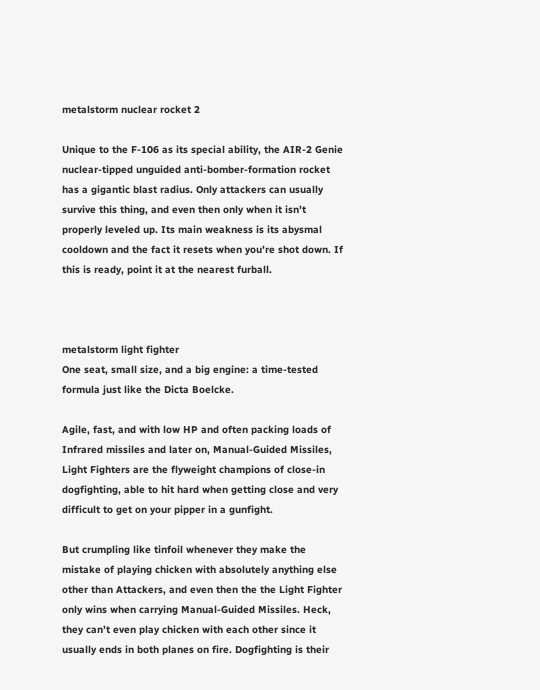metalstorm nuclear rocket 2

Unique to the F-106 as its special ability, the AIR-2 Genie nuclear-tipped unguided anti-bomber-formation rocket has a gigantic blast radius. Only attackers can usually survive this thing, and even then only when it isn’t properly leveled up. Its main weakness is its abysmal cooldown and the fact it resets when you’re shot down. If this is ready, point it at the nearest furball.



metalstorm light fighter
One seat, small size, and a big engine: a time-tested formula just like the Dicta Boelcke.

Agile, fast, and with low HP and often packing loads of Infrared missiles and later on, Manual-Guided Missiles, Light Fighters are the flyweight champions of close-in dogfighting, able to hit hard when getting close and very difficult to get on your pipper in a gunfight.

But crumpling like tinfoil whenever they make the mistake of playing chicken with absolutely anything else other than Attackers, and even then the the Light Fighter only wins when carrying Manual-Guided Missiles. Heck, they can’t even play chicken with each other since it usually ends in both planes on fire. Dogfighting is their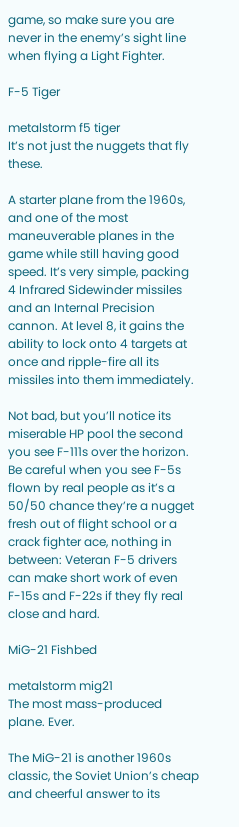game, so make sure you are never in the enemy’s sight line when flying a Light Fighter.

F-5 Tiger

metalstorm f5 tiger
It’s not just the nuggets that fly these.

A starter plane from the 1960s, and one of the most maneuverable planes in the game while still having good speed. It’s very simple, packing 4 Infrared Sidewinder missiles and an Internal Precision cannon. At level 8, it gains the ability to lock onto 4 targets at once and ripple-fire all its missiles into them immediately.

Not bad, but you’ll notice its miserable HP pool the second you see F-111s over the horizon. Be careful when you see F-5s flown by real people as it’s a 50/50 chance they’re a nugget fresh out of flight school or a crack fighter ace, nothing in between: Veteran F-5 drivers can make short work of even F-15s and F-22s if they fly real close and hard.

MiG-21 Fishbed

metalstorm mig21
The most mass-produced plane. Ever.

The MiG-21 is another 1960s classic, the Soviet Union’s cheap and cheerful answer to its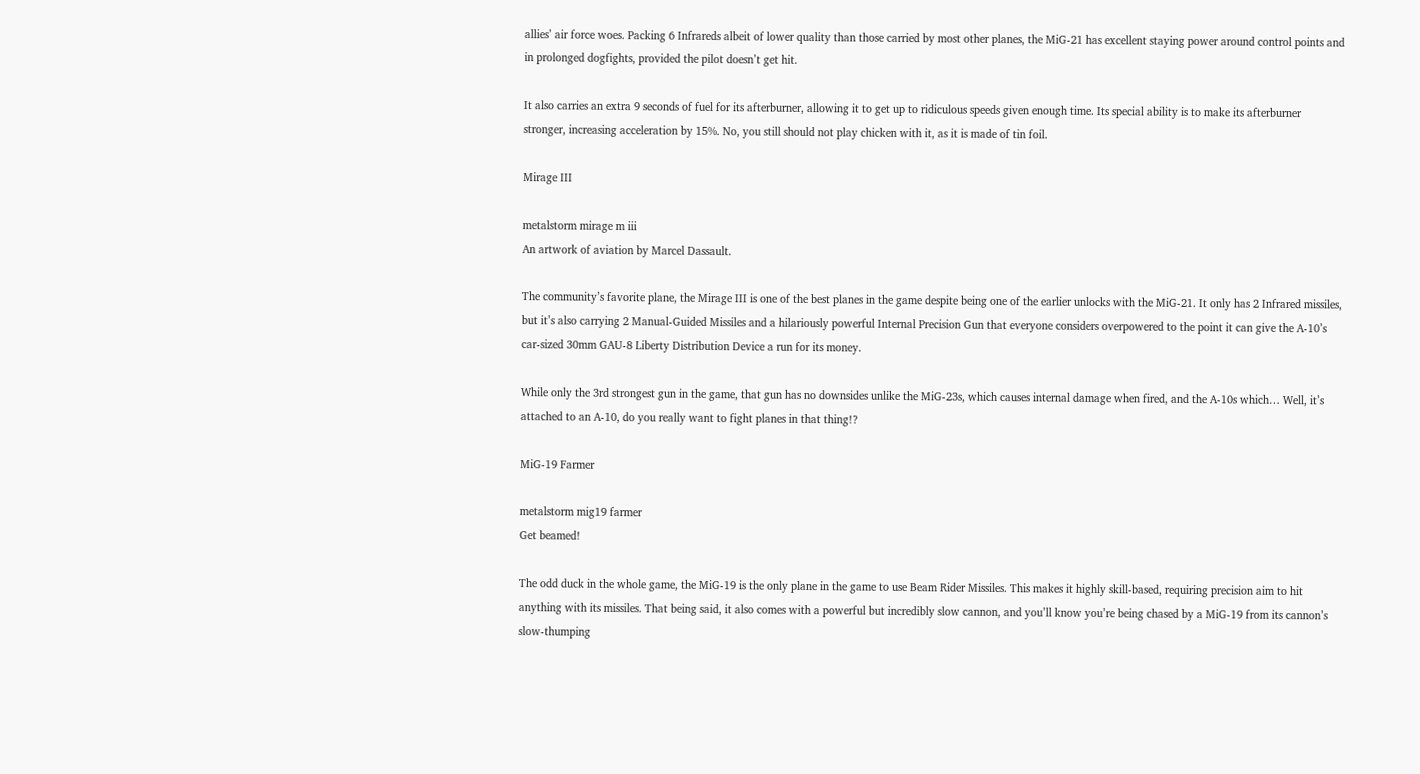allies’ air force woes. Packing 6 Infrareds albeit of lower quality than those carried by most other planes, the MiG-21 has excellent staying power around control points and in prolonged dogfights, provided the pilot doesn’t get hit.

It also carries an extra 9 seconds of fuel for its afterburner, allowing it to get up to ridiculous speeds given enough time. Its special ability is to make its afterburner stronger, increasing acceleration by 15%. No, you still should not play chicken with it, as it is made of tin foil.

Mirage III

metalstorm mirage m iii
An artwork of aviation by Marcel Dassault.

The community’s favorite plane, the Mirage III is one of the best planes in the game despite being one of the earlier unlocks with the MiG-21. It only has 2 Infrared missiles, but it’s also carrying 2 Manual-Guided Missiles and a hilariously powerful Internal Precision Gun that everyone considers overpowered to the point it can give the A-10’s car-sized 30mm GAU-8 Liberty Distribution Device a run for its money.

While only the 3rd strongest gun in the game, that gun has no downsides unlike the MiG-23s, which causes internal damage when fired, and the A-10s which… Well, it’s attached to an A-10, do you really want to fight planes in that thing!?

MiG-19 Farmer

metalstorm mig19 farmer
Get beamed!

The odd duck in the whole game, the MiG-19 is the only plane in the game to use Beam Rider Missiles. This makes it highly skill-based, requiring precision aim to hit anything with its missiles. That being said, it also comes with a powerful but incredibly slow cannon, and you’ll know you’re being chased by a MiG-19 from its cannon’s slow-thumping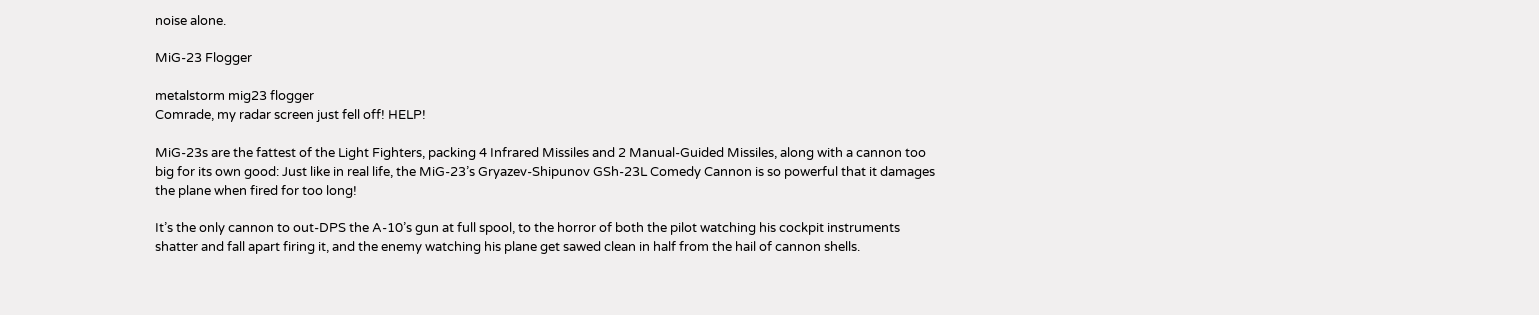noise alone.

MiG-23 Flogger

metalstorm mig23 flogger
Comrade, my radar screen just fell off! HELP!

MiG-23s are the fattest of the Light Fighters, packing 4 Infrared Missiles and 2 Manual-Guided Missiles, along with a cannon too big for its own good: Just like in real life, the MiG-23’s Gryazev-Shipunov GSh-23L Comedy Cannon is so powerful that it damages the plane when fired for too long!

It’s the only cannon to out-DPS the A-10’s gun at full spool, to the horror of both the pilot watching his cockpit instruments shatter and fall apart firing it, and the enemy watching his plane get sawed clean in half from the hail of cannon shells.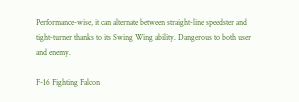Performance-wise, it can alternate between straight-line speedster and tight-turner thanks to its Swing Wing ability. Dangerous to both user and enemy.

F-16 Fighting Falcon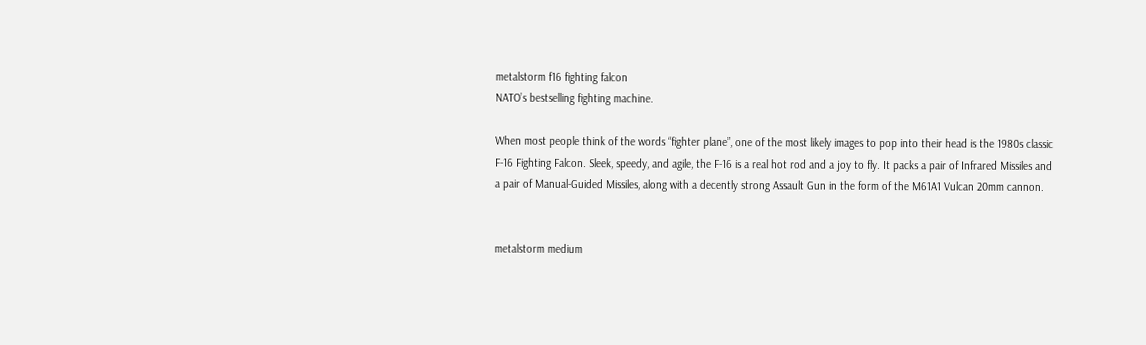metalstorm f16 fighting falcon
NATO’s bestselling fighting machine.

When most people think of the words “fighter plane”, one of the most likely images to pop into their head is the 1980s classic F-16 Fighting Falcon. Sleek, speedy, and agile, the F-16 is a real hot rod and a joy to fly. It packs a pair of Infrared Missiles and a pair of Manual-Guided Missiles, along with a decently strong Assault Gun in the form of the M61A1 Vulcan 20mm cannon.


metalstorm medium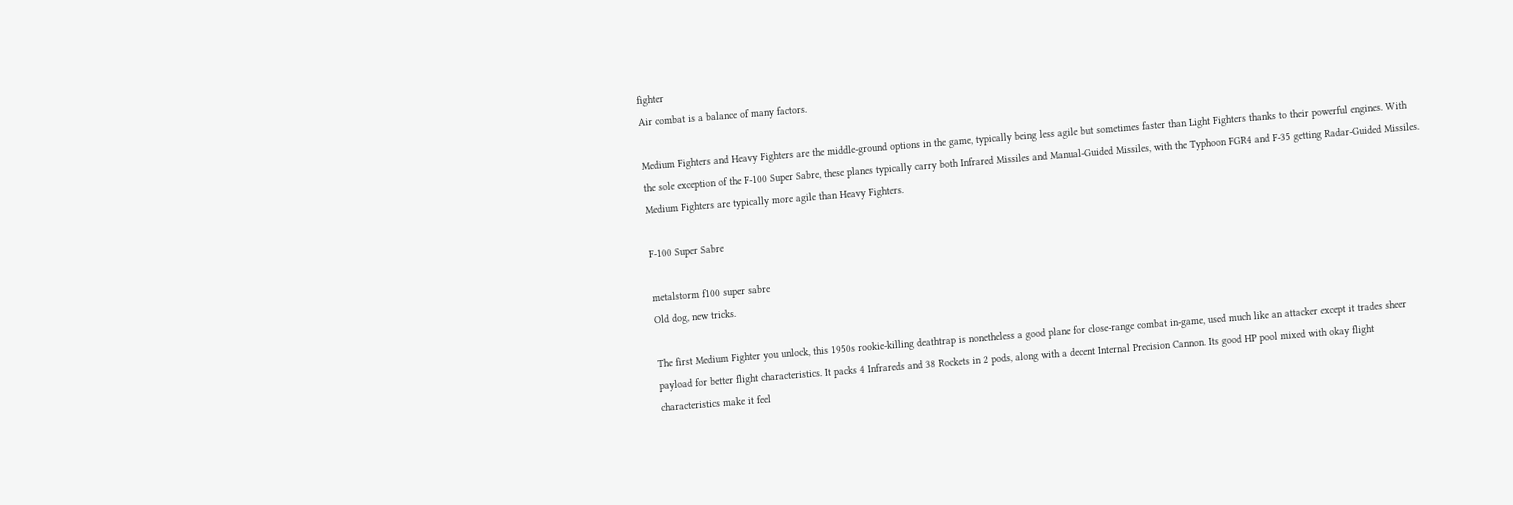fighter
Air combat is a balance of many factors.

Medium Fighters and Heavy Fighters are the middle-ground options in the game, typically being less agile but sometimes faster than Light Fighters thanks to their powerful engines. With the sole exception of the F-100 Super Sabre, these planes typically carry both Infrared Missiles and Manual-Guided Missiles, with the Typhoon FGR4 and F-35 getting Radar-Guided Missiles. Medium Fighters are typically more agile than Heavy Fighters.

F-100 Super Sabre

metalstorm f100 super sabre
Old dog, new tricks.

The first Medium Fighter you unlock, this 1950s rookie-killing deathtrap is nonetheless a good plane for close-range combat in-game, used much like an attacker except it trades sheer payload for better flight characteristics. It packs 4 Infrareds and 38 Rockets in 2 pods, along with a decent Internal Precision Cannon. Its good HP pool mixed with okay flight characteristics make it feel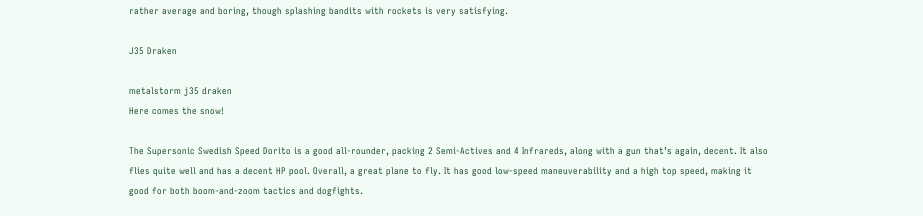rather average and boring, though splashing bandits with rockets is very satisfying.

J35 Draken

metalstorm j35 draken
Here comes the snow!

The Supersonic Swedish Speed Dorito is a good all-rounder, packing 2 Semi-Actives and 4 Infrareds, along with a gun that’s again, decent. It also flies quite well and has a decent HP pool. Overall, a great plane to fly. It has good low-speed maneuverability and a high top speed, making it good for both boom-and-zoom tactics and dogfights.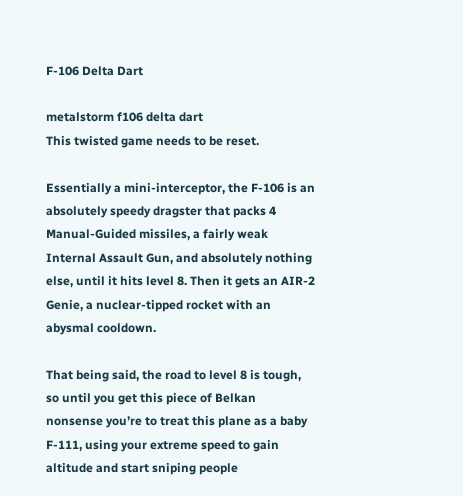F-106 Delta Dart

metalstorm f106 delta dart
This twisted game needs to be reset.

Essentially a mini-interceptor, the F-106 is an absolutely speedy dragster that packs 4 Manual-Guided missiles, a fairly weak Internal Assault Gun, and absolutely nothing else, until it hits level 8. Then it gets an AIR-2 Genie, a nuclear-tipped rocket with an abysmal cooldown.

That being said, the road to level 8 is tough, so until you get this piece of Belkan nonsense you’re to treat this plane as a baby F-111, using your extreme speed to gain altitude and start sniping people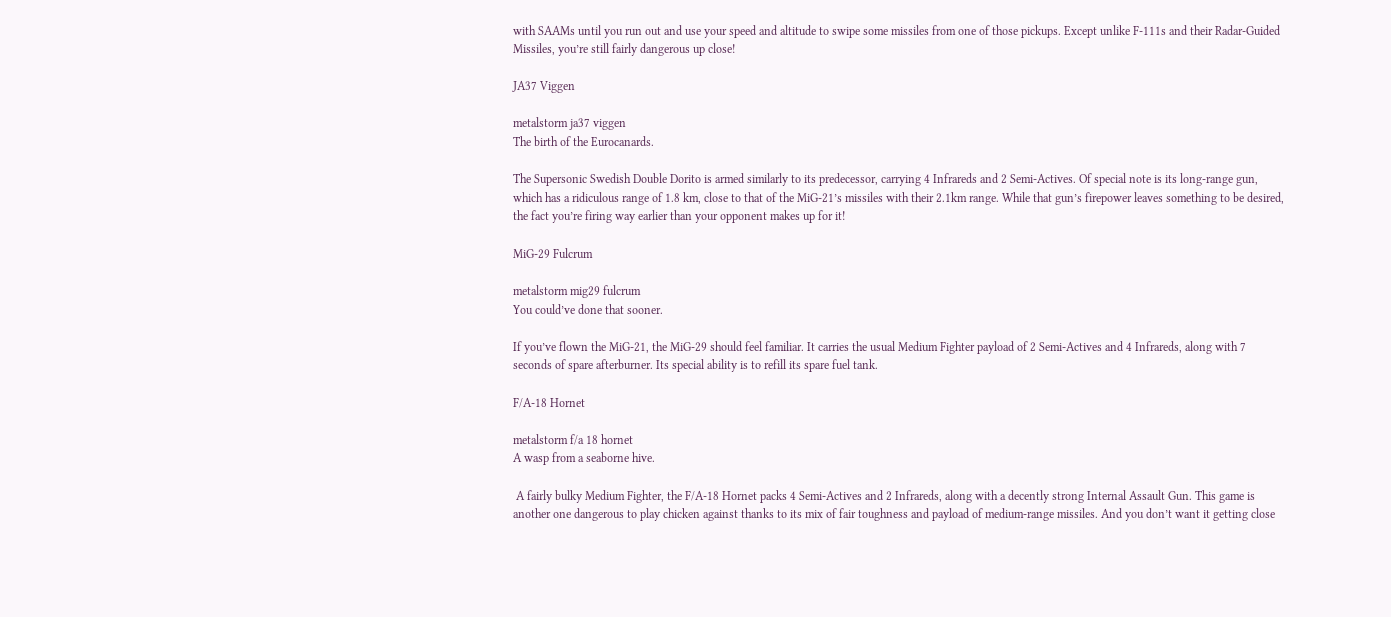with SAAMs until you run out and use your speed and altitude to swipe some missiles from one of those pickups. Except unlike F-111s and their Radar-Guided Missiles, you’re still fairly dangerous up close!

JA37 Viggen

metalstorm ja37 viggen
The birth of the Eurocanards.

The Supersonic Swedish Double Dorito is armed similarly to its predecessor, carrying 4 Infrareds and 2 Semi-Actives. Of special note is its long-range gun, which has a ridiculous range of 1.8 km, close to that of the MiG-21’s missiles with their 2.1km range. While that gun’s firepower leaves something to be desired, the fact you’re firing way earlier than your opponent makes up for it!

MiG-29 Fulcrum

metalstorm mig29 fulcrum
You could’ve done that sooner.

If you’ve flown the MiG-21, the MiG-29 should feel familiar. It carries the usual Medium Fighter payload of 2 Semi-Actives and 4 Infrareds, along with 7 seconds of spare afterburner. Its special ability is to refill its spare fuel tank.

F/A-18 Hornet

metalstorm f/a 18 hornet
A wasp from a seaborne hive.

 A fairly bulky Medium Fighter, the F/A-18 Hornet packs 4 Semi-Actives and 2 Infrareds, along with a decently strong Internal Assault Gun. This game is another one dangerous to play chicken against thanks to its mix of fair toughness and payload of medium-range missiles. And you don’t want it getting close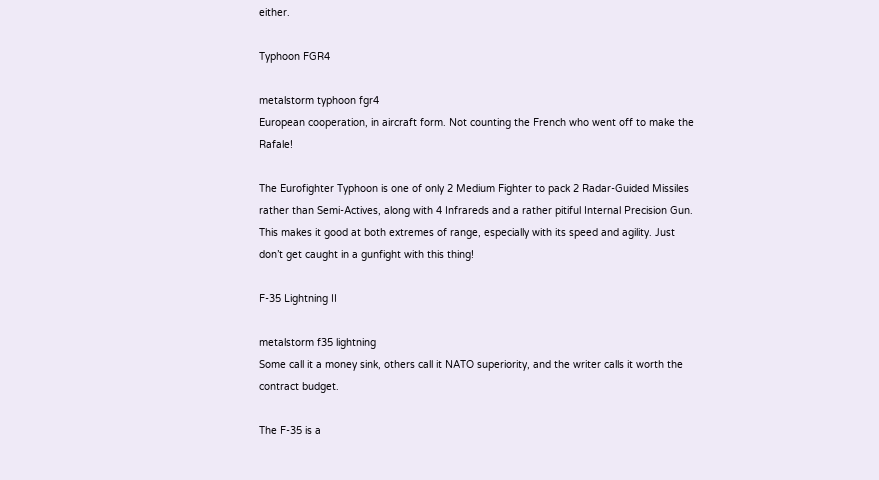either.

Typhoon FGR4

metalstorm typhoon fgr4
European cooperation, in aircraft form. Not counting the French who went off to make the Rafale!

The Eurofighter Typhoon is one of only 2 Medium Fighter to pack 2 Radar-Guided Missiles rather than Semi-Actives, along with 4 Infrareds and a rather pitiful Internal Precision Gun. This makes it good at both extremes of range, especially with its speed and agility. Just don’t get caught in a gunfight with this thing!

F-35 Lightning II

metalstorm f35 lightning
Some call it a money sink, others call it NATO superiority, and the writer calls it worth the contract budget.

The F-35 is a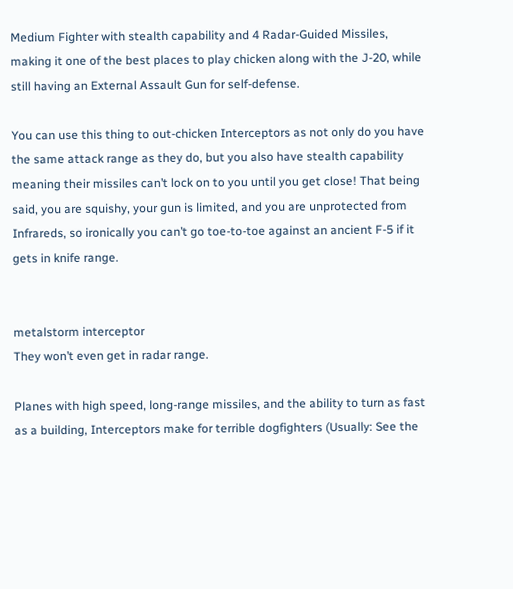Medium Fighter with stealth capability and 4 Radar-Guided Missiles, making it one of the best places to play chicken along with the J-20, while still having an External Assault Gun for self-defense.

You can use this thing to out-chicken Interceptors as not only do you have the same attack range as they do, but you also have stealth capability meaning their missiles can’t lock on to you until you get close! That being said, you are squishy, your gun is limited, and you are unprotected from Infrareds, so ironically you can’t go toe-to-toe against an ancient F-5 if it gets in knife range.


metalstorm interceptor
They won’t even get in radar range.

Planes with high speed, long-range missiles, and the ability to turn as fast as a building, Interceptors make for terrible dogfighters (Usually: See the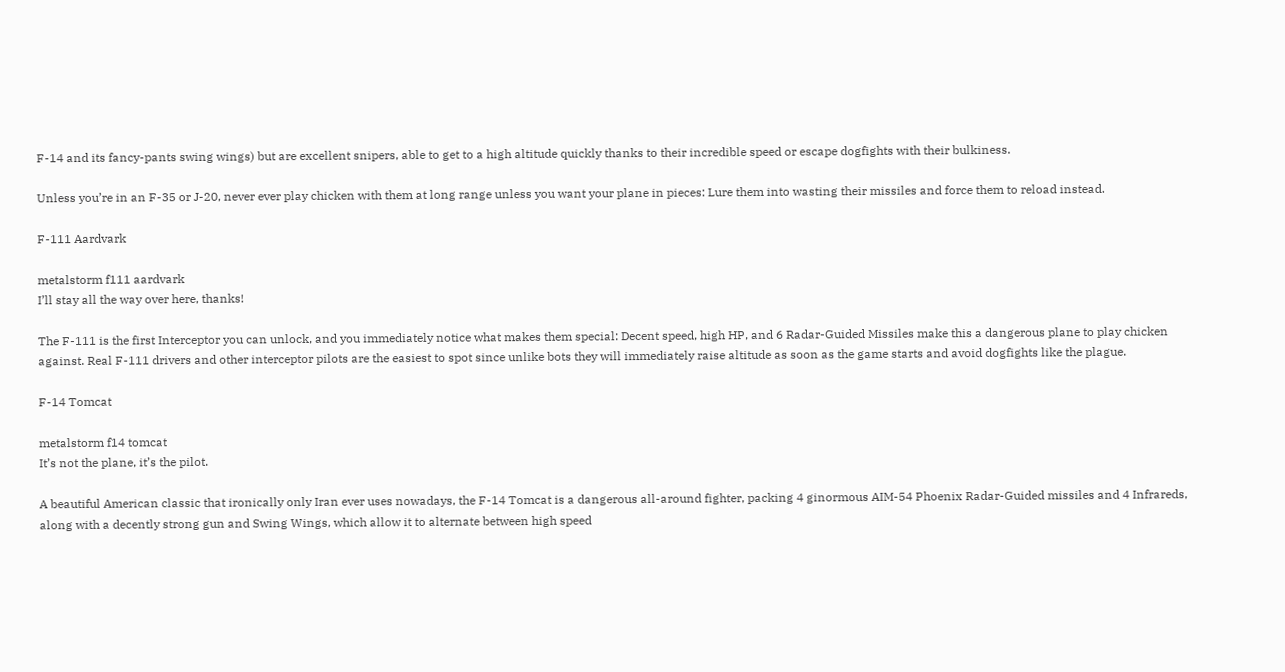F-14 and its fancy-pants swing wings) but are excellent snipers, able to get to a high altitude quickly thanks to their incredible speed or escape dogfights with their bulkiness.

Unless you’re in an F-35 or J-20, never ever play chicken with them at long range unless you want your plane in pieces: Lure them into wasting their missiles and force them to reload instead.

F-111 Aardvark

metalstorm f111 aardvark
I’ll stay all the way over here, thanks!

The F-111 is the first Interceptor you can unlock, and you immediately notice what makes them special: Decent speed, high HP, and 6 Radar-Guided Missiles make this a dangerous plane to play chicken against. Real F-111 drivers and other interceptor pilots are the easiest to spot since unlike bots they will immediately raise altitude as soon as the game starts and avoid dogfights like the plague.

F-14 Tomcat

metalstorm f14 tomcat
It’s not the plane, it’s the pilot.

A beautiful American classic that ironically only Iran ever uses nowadays, the F-14 Tomcat is a dangerous all-around fighter, packing 4 ginormous AIM-54 Phoenix Radar-Guided missiles and 4 Infrareds, along with a decently strong gun and Swing Wings, which allow it to alternate between high speed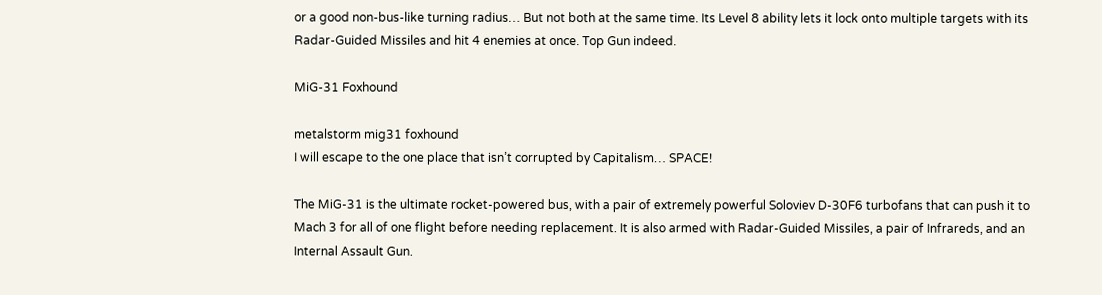or a good non-bus-like turning radius… But not both at the same time. Its Level 8 ability lets it lock onto multiple targets with its Radar-Guided Missiles and hit 4 enemies at once. Top Gun indeed.

MiG-31 Foxhound

metalstorm mig31 foxhound
I will escape to the one place that isn’t corrupted by Capitalism… SPACE!

The MiG-31 is the ultimate rocket-powered bus, with a pair of extremely powerful Soloviev D-30F6 turbofans that can push it to Mach 3 for all of one flight before needing replacement. It is also armed with Radar-Guided Missiles, a pair of Infrareds, and an Internal Assault Gun.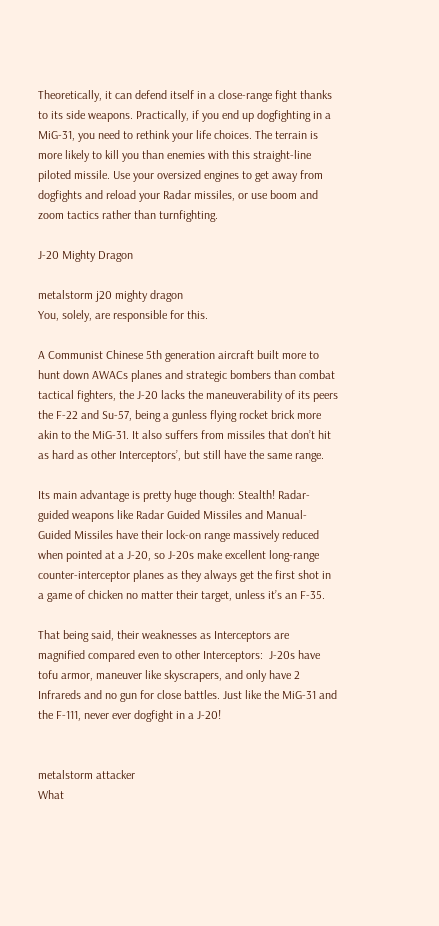Theoretically, it can defend itself in a close-range fight thanks to its side weapons. Practically, if you end up dogfighting in a MiG-31, you need to rethink your life choices. The terrain is more likely to kill you than enemies with this straight-line piloted missile. Use your oversized engines to get away from dogfights and reload your Radar missiles, or use boom and zoom tactics rather than turnfighting.

J-20 Mighty Dragon

metalstorm j20 mighty dragon
You, solely, are responsible for this.

A Communist Chinese 5th generation aircraft built more to hunt down AWACs planes and strategic bombers than combat tactical fighters, the J-20 lacks the maneuverability of its peers the F-22 and Su-57, being a gunless flying rocket brick more akin to the MiG-31. It also suffers from missiles that don’t hit as hard as other Interceptors’, but still have the same range.

Its main advantage is pretty huge though: Stealth! Radar-guided weapons like Radar Guided Missiles and Manual-Guided Missiles have their lock-on range massively reduced when pointed at a J-20, so J-20s make excellent long-range counter-interceptor planes as they always get the first shot in a game of chicken no matter their target, unless it’s an F-35.

That being said, their weaknesses as Interceptors are magnified compared even to other Interceptors:  J-20s have tofu armor, maneuver like skyscrapers, and only have 2 Infrareds and no gun for close battles. Just like the MiG-31 and the F-111, never ever dogfight in a J-20!


metalstorm attacker
What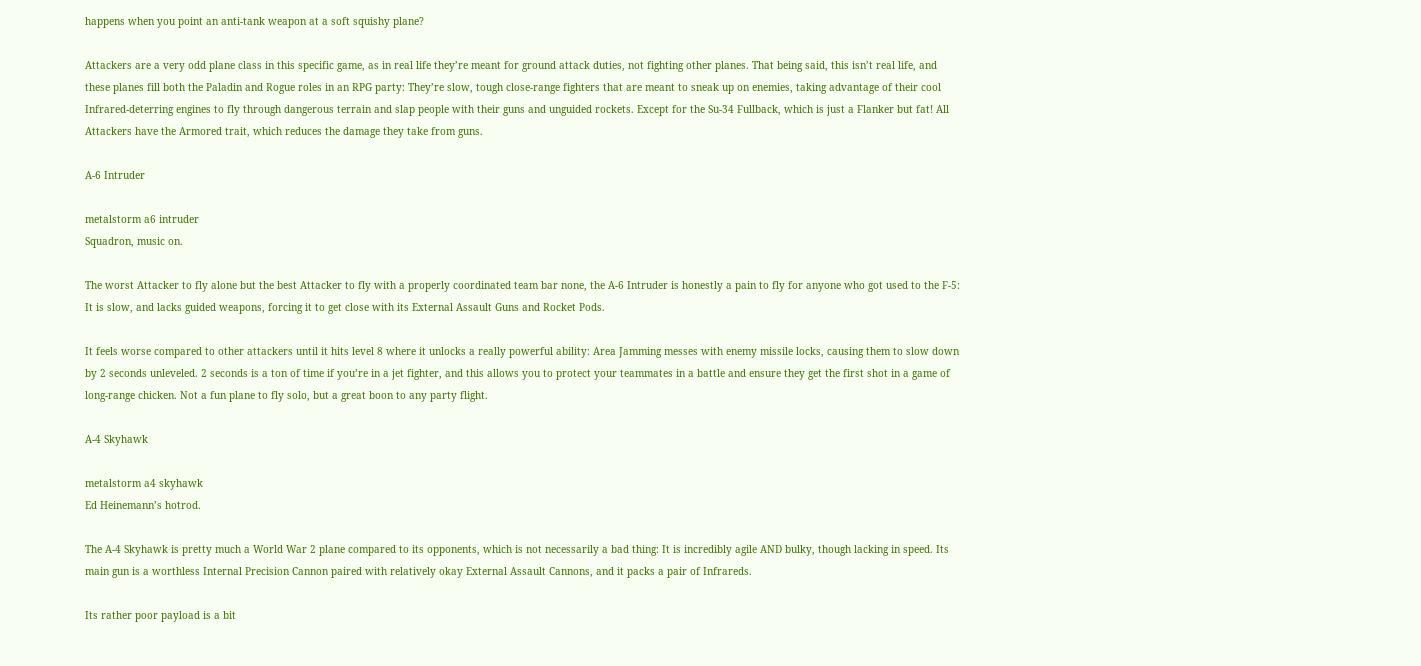happens when you point an anti-tank weapon at a soft squishy plane?

Attackers are a very odd plane class in this specific game, as in real life they’re meant for ground attack duties, not fighting other planes. That being said, this isn’t real life, and these planes fill both the Paladin and Rogue roles in an RPG party: They’re slow, tough close-range fighters that are meant to sneak up on enemies, taking advantage of their cool Infrared-deterring engines to fly through dangerous terrain and slap people with their guns and unguided rockets. Except for the Su-34 Fullback, which is just a Flanker but fat! All Attackers have the Armored trait, which reduces the damage they take from guns.

A-6 Intruder

metalstorm a6 intruder
Squadron, music on.

The worst Attacker to fly alone but the best Attacker to fly with a properly coordinated team bar none, the A-6 Intruder is honestly a pain to fly for anyone who got used to the F-5: It is slow, and lacks guided weapons, forcing it to get close with its External Assault Guns and Rocket Pods.

It feels worse compared to other attackers until it hits level 8 where it unlocks a really powerful ability: Area Jamming messes with enemy missile locks, causing them to slow down by 2 seconds unleveled. 2 seconds is a ton of time if you’re in a jet fighter, and this allows you to protect your teammates in a battle and ensure they get the first shot in a game of long-range chicken. Not a fun plane to fly solo, but a great boon to any party flight.

A-4 Skyhawk

metalstorm a4 skyhawk
Ed Heinemann’s hotrod.

The A-4 Skyhawk is pretty much a World War 2 plane compared to its opponents, which is not necessarily a bad thing: It is incredibly agile AND bulky, though lacking in speed. Its main gun is a worthless Internal Precision Cannon paired with relatively okay External Assault Cannons, and it packs a pair of Infrareds.

Its rather poor payload is a bit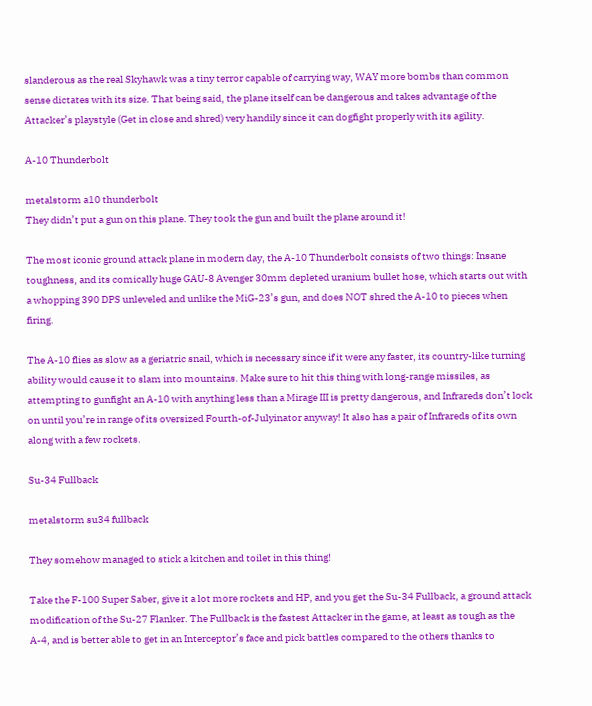slanderous as the real Skyhawk was a tiny terror capable of carrying way, WAY more bombs than common sense dictates with its size. That being said, the plane itself can be dangerous and takes advantage of the Attacker’s playstyle (Get in close and shred) very handily since it can dogfight properly with its agility.

A-10 Thunderbolt

metalstorm a10 thunderbolt
They didn’t put a gun on this plane. They took the gun and built the plane around it!

The most iconic ground attack plane in modern day, the A-10 Thunderbolt consists of two things: Insane toughness, and its comically huge GAU-8 Avenger 30mm depleted uranium bullet hose, which starts out with a whopping 390 DPS unleveled and unlike the MiG-23’s gun, and does NOT shred the A-10 to pieces when firing.

The A-10 flies as slow as a geriatric snail, which is necessary since if it were any faster, its country-like turning ability would cause it to slam into mountains. Make sure to hit this thing with long-range missiles, as attempting to gunfight an A-10 with anything less than a Mirage III is pretty dangerous, and Infrareds don’t lock on until you’re in range of its oversized Fourth-of-Julyinator anyway! It also has a pair of Infrareds of its own along with a few rockets.

Su-34 Fullback

metalstorm su34 fullback

They somehow managed to stick a kitchen and toilet in this thing!

Take the F-100 Super Saber, give it a lot more rockets and HP, and you get the Su-34 Fullback, a ground attack modification of the Su-27 Flanker. The Fullback is the fastest Attacker in the game, at least as tough as the A-4, and is better able to get in an Interceptor’s face and pick battles compared to the others thanks to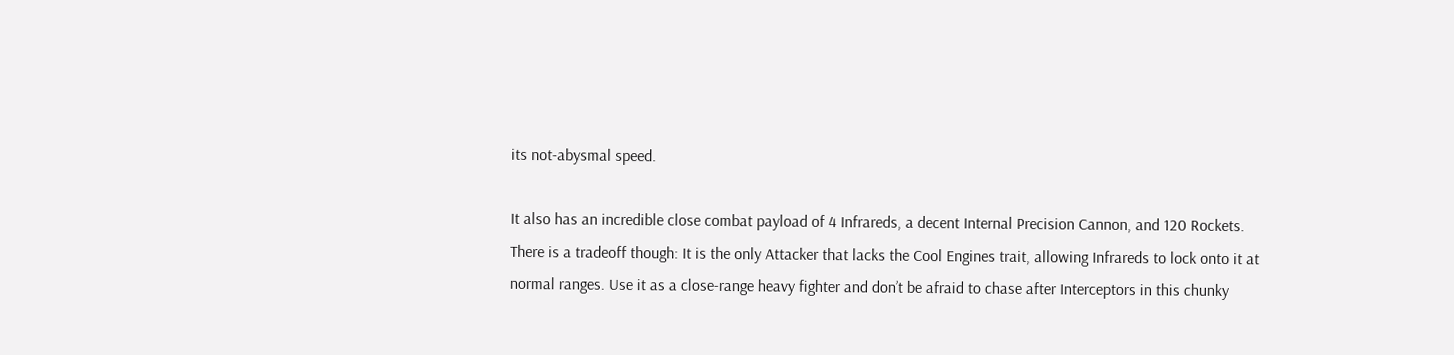its not-abysmal speed.

It also has an incredible close combat payload of 4 Infrareds, a decent Internal Precision Cannon, and 120 Rockets. There is a tradeoff though: It is the only Attacker that lacks the Cool Engines trait, allowing Infrareds to lock onto it at normal ranges. Use it as a close-range heavy fighter and don’t be afraid to chase after Interceptors in this chunky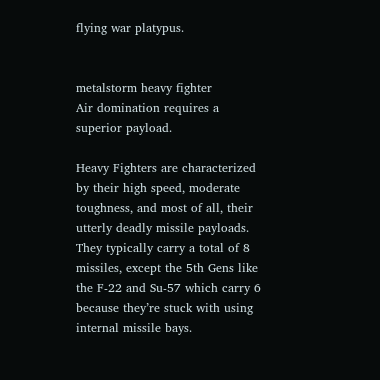flying war platypus.


metalstorm heavy fighter
Air domination requires a superior payload.

Heavy Fighters are characterized by their high speed, moderate toughness, and most of all, their utterly deadly missile payloads. They typically carry a total of 8 missiles, except the 5th Gens like the F-22 and Su-57 which carry 6 because they’re stuck with using internal missile bays.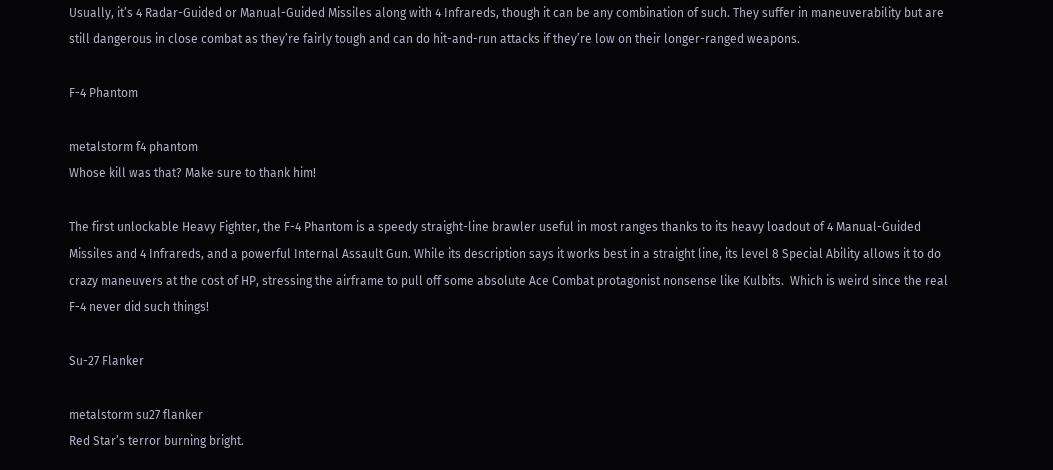Usually, it’s 4 Radar-Guided or Manual-Guided Missiles along with 4 Infrareds, though it can be any combination of such. They suffer in maneuverability but are still dangerous in close combat as they’re fairly tough and can do hit-and-run attacks if they’re low on their longer-ranged weapons.

F-4 Phantom

metalstorm f4 phantom
Whose kill was that? Make sure to thank him!

The first unlockable Heavy Fighter, the F-4 Phantom is a speedy straight-line brawler useful in most ranges thanks to its heavy loadout of 4 Manual-Guided Missiles and 4 Infrareds, and a powerful Internal Assault Gun. While its description says it works best in a straight line, its level 8 Special Ability allows it to do crazy maneuvers at the cost of HP, stressing the airframe to pull off some absolute Ace Combat protagonist nonsense like Kulbits.  Which is weird since the real F-4 never did such things!

Su-27 Flanker

metalstorm su27 flanker
Red Star’s terror burning bright.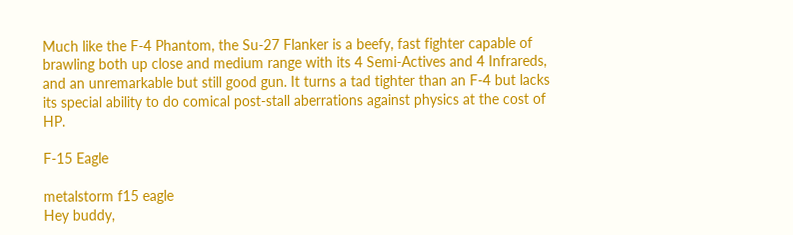Much like the F-4 Phantom, the Su-27 Flanker is a beefy, fast fighter capable of brawling both up close and medium range with its 4 Semi-Actives and 4 Infrareds, and an unremarkable but still good gun. It turns a tad tighter than an F-4 but lacks its special ability to do comical post-stall aberrations against physics at the cost of HP.

F-15 Eagle

metalstorm f15 eagle
Hey buddy,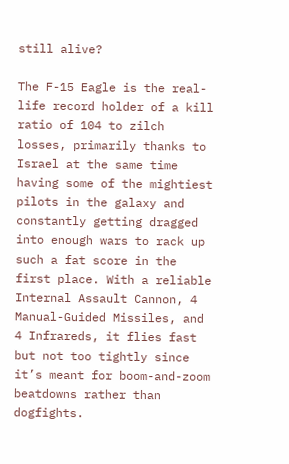still alive?

The F-15 Eagle is the real-life record holder of a kill ratio of 104 to zilch losses, primarily thanks to Israel at the same time having some of the mightiest pilots in the galaxy and constantly getting dragged into enough wars to rack up such a fat score in the first place. With a reliable Internal Assault Cannon, 4 Manual-Guided Missiles, and 4 Infrareds, it flies fast but not too tightly since it’s meant for boom-and-zoom beatdowns rather than dogfights.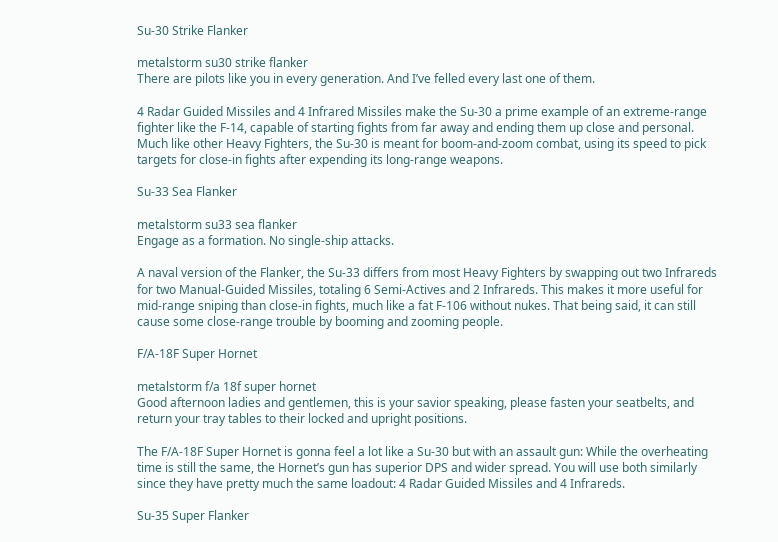Su-30 Strike Flanker

metalstorm su30 strike flanker
There are pilots like you in every generation. And I’ve felled every last one of them.

4 Radar Guided Missiles and 4 Infrared Missiles make the Su-30 a prime example of an extreme-range fighter like the F-14, capable of starting fights from far away and ending them up close and personal. Much like other Heavy Fighters, the Su-30 is meant for boom-and-zoom combat, using its speed to pick targets for close-in fights after expending its long-range weapons.

Su-33 Sea Flanker

metalstorm su33 sea flanker
Engage as a formation. No single-ship attacks.

A naval version of the Flanker, the Su-33 differs from most Heavy Fighters by swapping out two Infrareds for two Manual-Guided Missiles, totaling 6 Semi-Actives and 2 Infrareds. This makes it more useful for mid-range sniping than close-in fights, much like a fat F-106 without nukes. That being said, it can still cause some close-range trouble by booming and zooming people.

F/A-18F Super Hornet

metalstorm f/a 18f super hornet
Good afternoon ladies and gentlemen, this is your savior speaking, please fasten your seatbelts, and return your tray tables to their locked and upright positions.

The F/A-18F Super Hornet is gonna feel a lot like a Su-30 but with an assault gun: While the overheating time is still the same, the Hornet’s gun has superior DPS and wider spread. You will use both similarly since they have pretty much the same loadout: 4 Radar Guided Missiles and 4 Infrareds.

Su-35 Super Flanker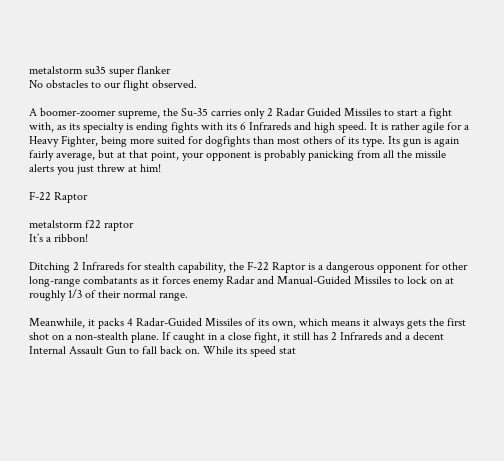metalstorm su35 super flanker
No obstacles to our flight observed.

A boomer-zoomer supreme, the Su-35 carries only 2 Radar Guided Missiles to start a fight with, as its specialty is ending fights with its 6 Infrareds and high speed. It is rather agile for a Heavy Fighter, being more suited for dogfights than most others of its type. Its gun is again fairly average, but at that point, your opponent is probably panicking from all the missile alerts you just threw at him!

F-22 Raptor

metalstorm f22 raptor
It’s a ribbon!

Ditching 2 Infrareds for stealth capability, the F-22 Raptor is a dangerous opponent for other long-range combatants as it forces enemy Radar and Manual-Guided Missiles to lock on at roughly 1/3 of their normal range.

Meanwhile, it packs 4 Radar-Guided Missiles of its own, which means it always gets the first shot on a non-stealth plane. If caught in a close fight, it still has 2 Infrareds and a decent Internal Assault Gun to fall back on. While its speed stat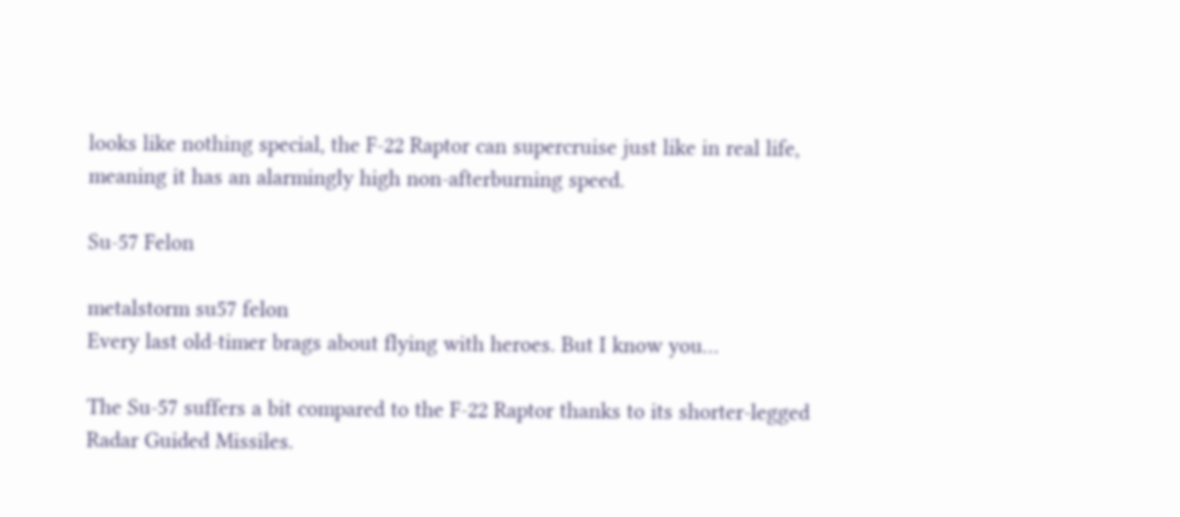looks like nothing special, the F-22 Raptor can supercruise just like in real life, meaning it has an alarmingly high non-afterburning speed.

Su-57 Felon

metalstorm su57 felon
Every last old-timer brags about flying with heroes. But I know you…

The Su-57 suffers a bit compared to the F-22 Raptor thanks to its shorter-legged Radar Guided Missiles.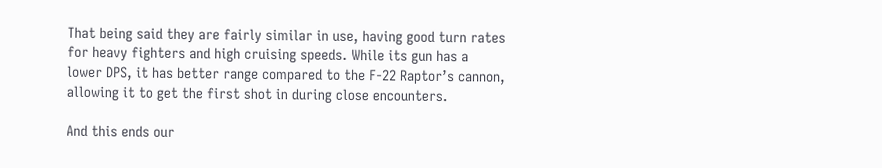That being said they are fairly similar in use, having good turn rates for heavy fighters and high cruising speeds. While its gun has a lower DPS, it has better range compared to the F-22 Raptor’s cannon, allowing it to get the first shot in during close encounters.

And this ends our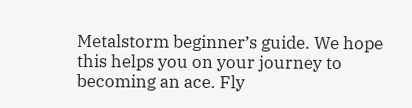Metalstorm beginner’s guide. We hope this helps you on your journey to becoming an ace. Fly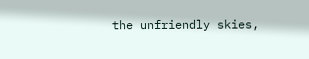the unfriendly skies,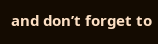and don’t forget to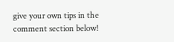give your own tips in the comment section below!